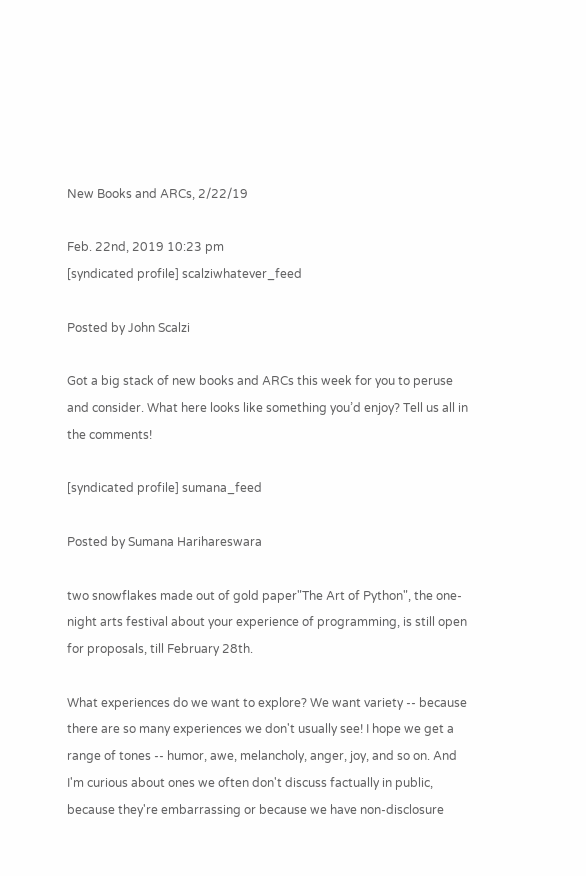New Books and ARCs, 2/22/19

Feb. 22nd, 2019 10:23 pm
[syndicated profile] scalziwhatever_feed

Posted by John Scalzi

Got a big stack of new books and ARCs this week for you to peruse and consider. What here looks like something you’d enjoy? Tell us all in the comments!

[syndicated profile] sumana_feed

Posted by Sumana Harihareswara

two snowflakes made out of gold paper"The Art of Python", the one-night arts festival about your experience of programming, is still open for proposals, till February 28th.

What experiences do we want to explore? We want variety -- because there are so many experiences we don't usually see! I hope we get a range of tones -- humor, awe, melancholy, anger, joy, and so on. And I'm curious about ones we often don't discuss factually in public, because they're embarrassing or because we have non-disclosure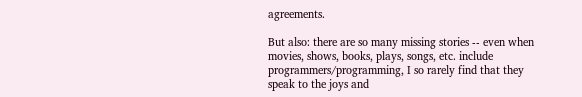agreements.

But also: there are so many missing stories -- even when movies, shows, books, plays, songs, etc. include programmers/programming, I so rarely find that they speak to the joys and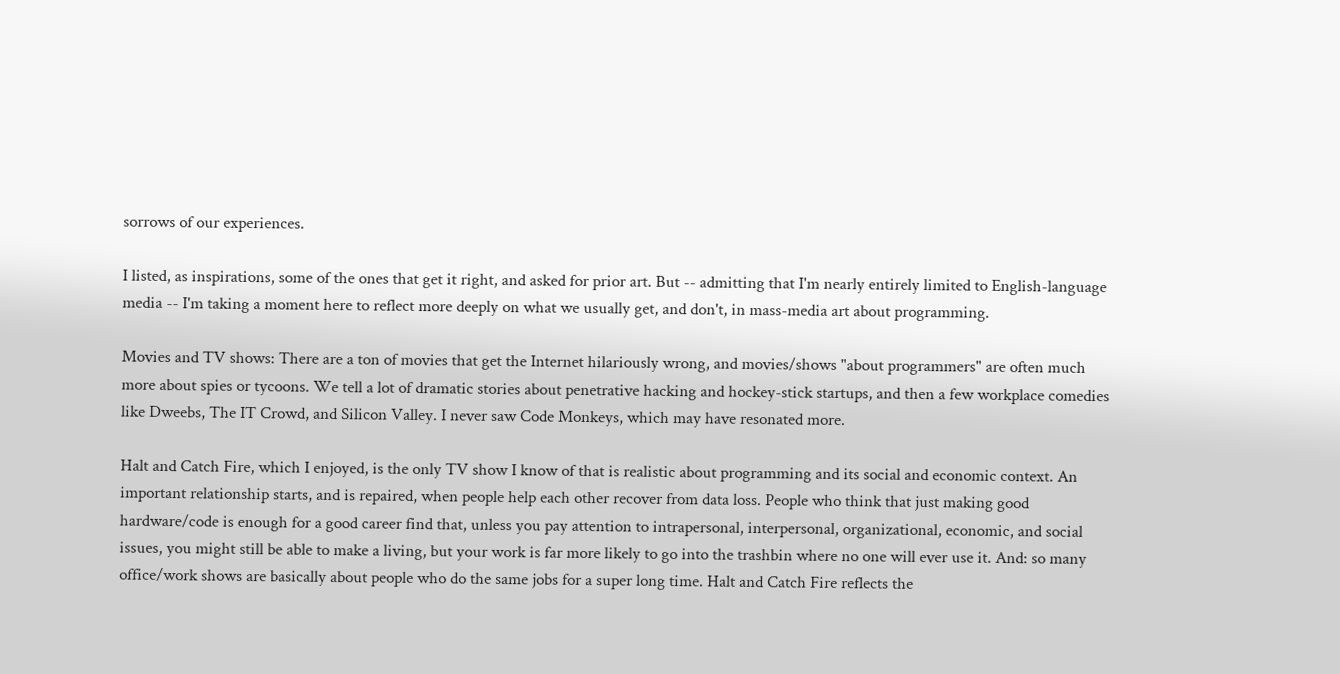sorrows of our experiences.

I listed, as inspirations, some of the ones that get it right, and asked for prior art. But -- admitting that I'm nearly entirely limited to English-language media -- I'm taking a moment here to reflect more deeply on what we usually get, and don't, in mass-media art about programming.

Movies and TV shows: There are a ton of movies that get the Internet hilariously wrong, and movies/shows "about programmers" are often much more about spies or tycoons. We tell a lot of dramatic stories about penetrative hacking and hockey-stick startups, and then a few workplace comedies like Dweebs, The IT Crowd, and Silicon Valley. I never saw Code Monkeys, which may have resonated more.

Halt and Catch Fire, which I enjoyed, is the only TV show I know of that is realistic about programming and its social and economic context. An important relationship starts, and is repaired, when people help each other recover from data loss. People who think that just making good hardware/code is enough for a good career find that, unless you pay attention to intrapersonal, interpersonal, organizational, economic, and social issues, you might still be able to make a living, but your work is far more likely to go into the trashbin where no one will ever use it. And: so many office/work shows are basically about people who do the same jobs for a super long time. Halt and Catch Fire reflects the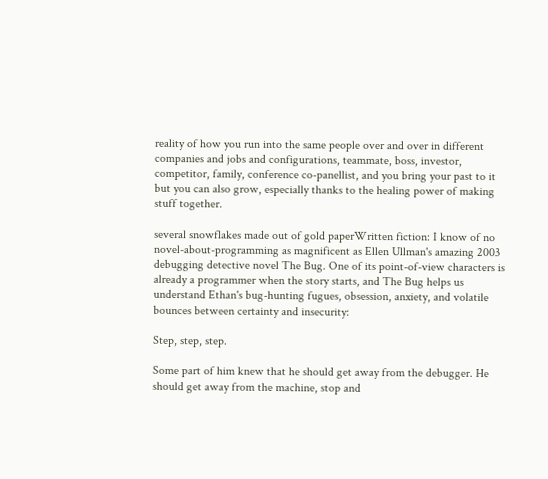reality of how you run into the same people over and over in different companies and jobs and configurations, teammate, boss, investor, competitor, family, conference co-panellist, and you bring your past to it but you can also grow, especially thanks to the healing power of making stuff together.

several snowflakes made out of gold paperWritten fiction: I know of no novel-about-programming as magnificent as Ellen Ullman's amazing 2003 debugging detective novel The Bug. One of its point-of-view characters is already a programmer when the story starts, and The Bug helps us understand Ethan's bug-hunting fugues, obsession, anxiety, and volatile bounces between certainty and insecurity:

Step, step, step.

Some part of him knew that he should get away from the debugger. He should get away from the machine, stop and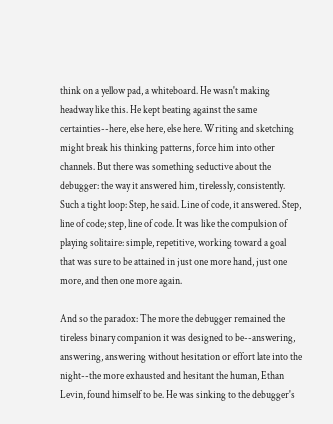think on a yellow pad, a whiteboard. He wasn't making headway like this. He kept beating against the same certainties--here, else here, else here. Writing and sketching might break his thinking patterns, force him into other channels. But there was something seductive about the debugger: the way it answered him, tirelessly, consistently. Such a tight loop: Step, he said. Line of code, it answered. Step, line of code; step, line of code. It was like the compulsion of playing solitaire: simple, repetitive, working toward a goal that was sure to be attained in just one more hand, just one more, and then one more again.

And so the paradox: The more the debugger remained the tireless binary companion it was designed to be--answering, answering, answering without hesitation or effort late into the night--the more exhausted and hesitant the human, Ethan Levin, found himself to be. He was sinking to the debugger's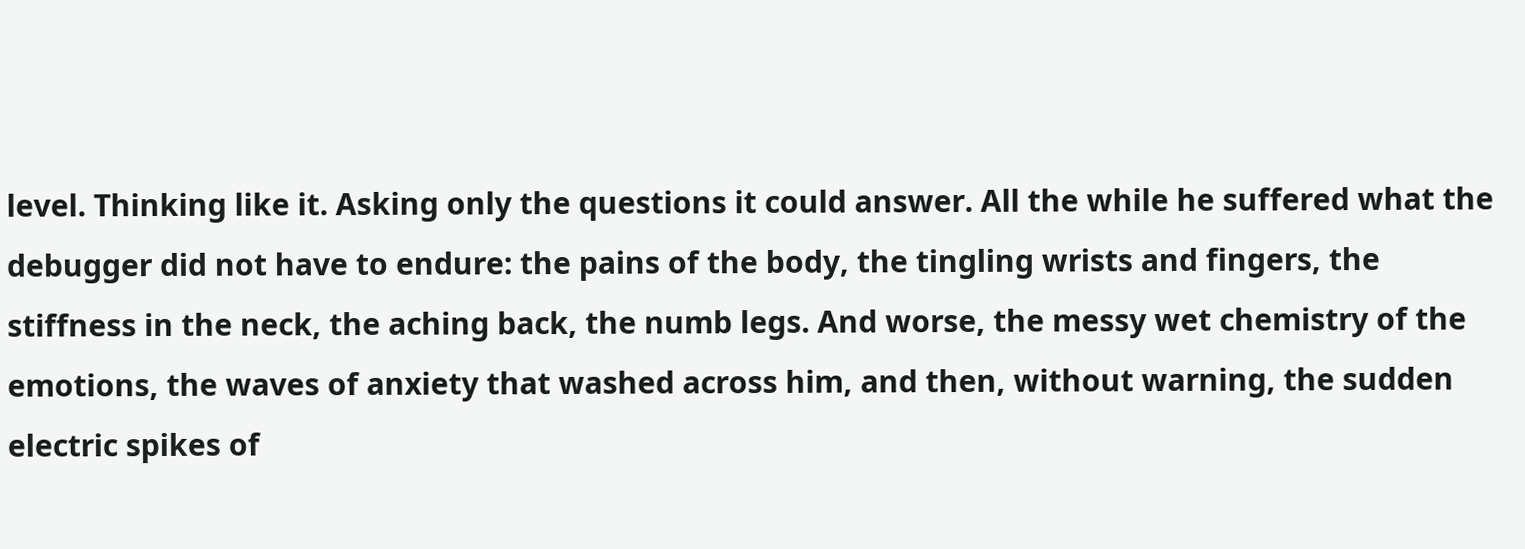level. Thinking like it. Asking only the questions it could answer. All the while he suffered what the debugger did not have to endure: the pains of the body, the tingling wrists and fingers, the stiffness in the neck, the aching back, the numb legs. And worse, the messy wet chemistry of the emotions, the waves of anxiety that washed across him, and then, without warning, the sudden electric spikes of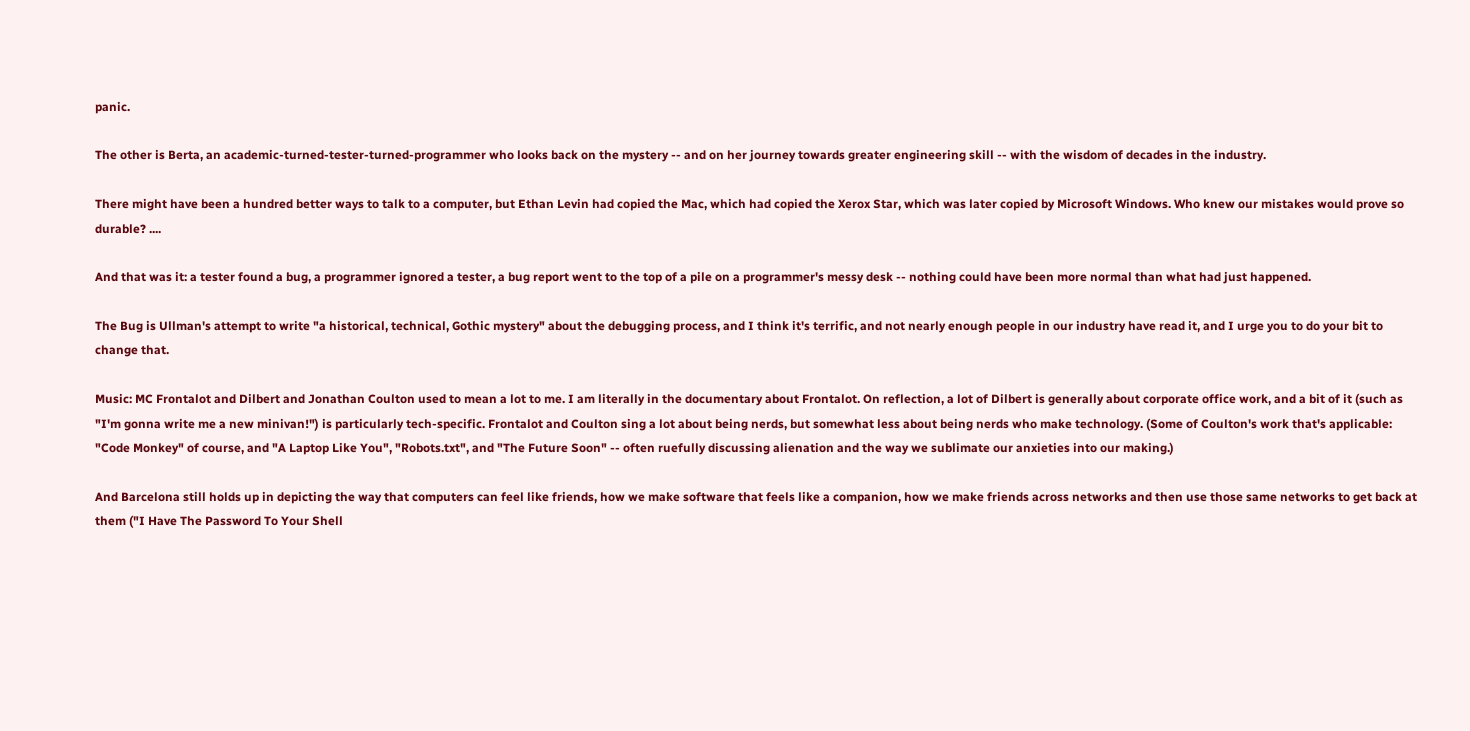panic.

The other is Berta, an academic-turned-tester-turned-programmer who looks back on the mystery -- and on her journey towards greater engineering skill -- with the wisdom of decades in the industry.

There might have been a hundred better ways to talk to a computer, but Ethan Levin had copied the Mac, which had copied the Xerox Star, which was later copied by Microsoft Windows. Who knew our mistakes would prove so durable? ....

And that was it: a tester found a bug, a programmer ignored a tester, a bug report went to the top of a pile on a programmer's messy desk -- nothing could have been more normal than what had just happened.

The Bug is Ullman's attempt to write "a historical, technical, Gothic mystery" about the debugging process, and I think it's terrific, and not nearly enough people in our industry have read it, and I urge you to do your bit to change that.

Music: MC Frontalot and Dilbert and Jonathan Coulton used to mean a lot to me. I am literally in the documentary about Frontalot. On reflection, a lot of Dilbert is generally about corporate office work, and a bit of it (such as "I'm gonna write me a new minivan!") is particularly tech-specific. Frontalot and Coulton sing a lot about being nerds, but somewhat less about being nerds who make technology. (Some of Coulton's work that's applicable: "Code Monkey" of course, and "A Laptop Like You", "Robots.txt", and "The Future Soon" -- often ruefully discussing alienation and the way we sublimate our anxieties into our making.)

And Barcelona still holds up in depicting the way that computers can feel like friends, how we make software that feels like a companion, how we make friends across networks and then use those same networks to get back at them ("I Have The Password To Your Shell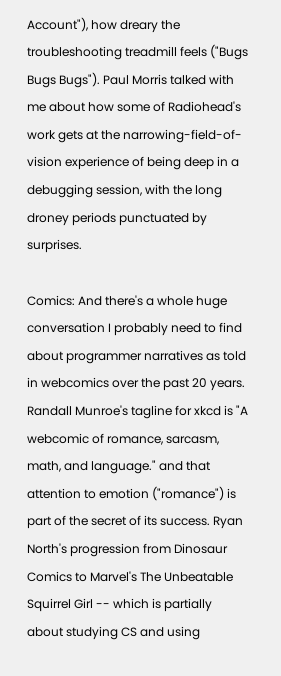Account"), how dreary the troubleshooting treadmill feels ("Bugs Bugs Bugs"). Paul Morris talked with me about how some of Radiohead's work gets at the narrowing-field-of-vision experience of being deep in a debugging session, with the long droney periods punctuated by surprises.

Comics: And there's a whole huge conversation I probably need to find about programmer narratives as told in webcomics over the past 20 years. Randall Munroe's tagline for xkcd is "A webcomic of romance, sarcasm, math, and language." and that attention to emotion ("romance") is part of the secret of its success. Ryan North's progression from Dinosaur Comics to Marvel's The Unbeatable Squirrel Girl -- which is partially about studying CS and using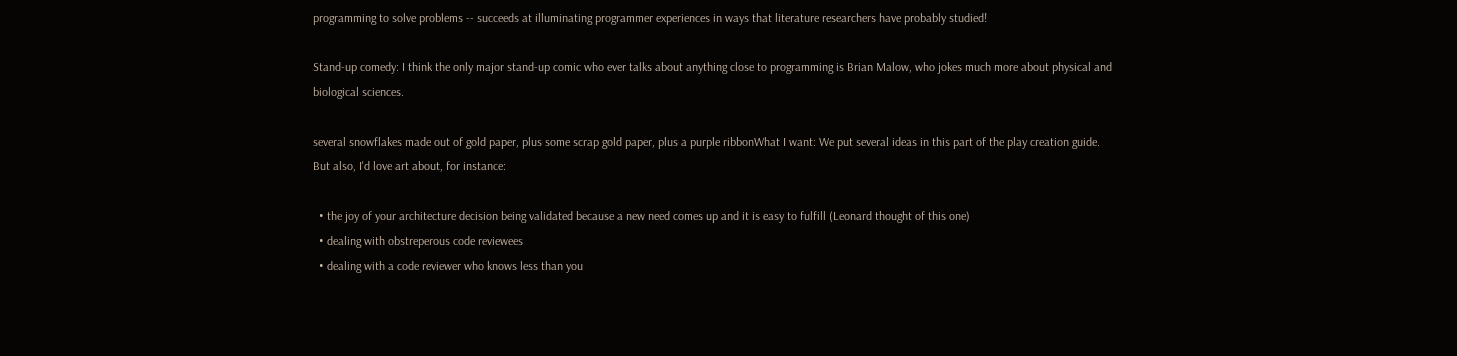programming to solve problems -- succeeds at illuminating programmer experiences in ways that literature researchers have probably studied!

Stand-up comedy: I think the only major stand-up comic who ever talks about anything close to programming is Brian Malow, who jokes much more about physical and biological sciences.

several snowflakes made out of gold paper, plus some scrap gold paper, plus a purple ribbonWhat I want: We put several ideas in this part of the play creation guide. But also, I'd love art about, for instance:

  • the joy of your architecture decision being validated because a new need comes up and it is easy to fulfill (Leonard thought of this one)
  • dealing with obstreperous code reviewees
  • dealing with a code reviewer who knows less than you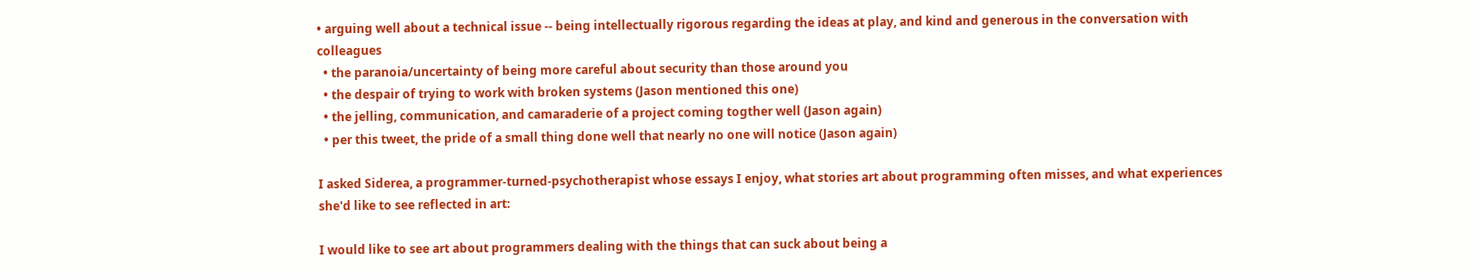• arguing well about a technical issue -- being intellectually rigorous regarding the ideas at play, and kind and generous in the conversation with colleagues
  • the paranoia/uncertainty of being more careful about security than those around you
  • the despair of trying to work with broken systems (Jason mentioned this one)
  • the jelling, communication, and camaraderie of a project coming togther well (Jason again)
  • per this tweet, the pride of a small thing done well that nearly no one will notice (Jason again)

I asked Siderea, a programmer-turned-psychotherapist whose essays I enjoy, what stories art about programming often misses, and what experiences she'd like to see reflected in art:

I would like to see art about programmers dealing with the things that can suck about being a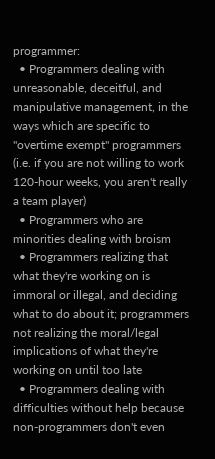programmer:
  • Programmers dealing with unreasonable, deceitful, and manipulative management, in the ways which are specific to "overtime exempt" programmers (i.e. if you are not willing to work 120-hour weeks, you aren't really a team player)
  • Programmers who are minorities dealing with broism
  • Programmers realizing that what they're working on is immoral or illegal, and deciding what to do about it; programmers not realizing the moral/legal implications of what they're working on until too late
  • Programmers dealing with difficulties without help because non-programmers don't even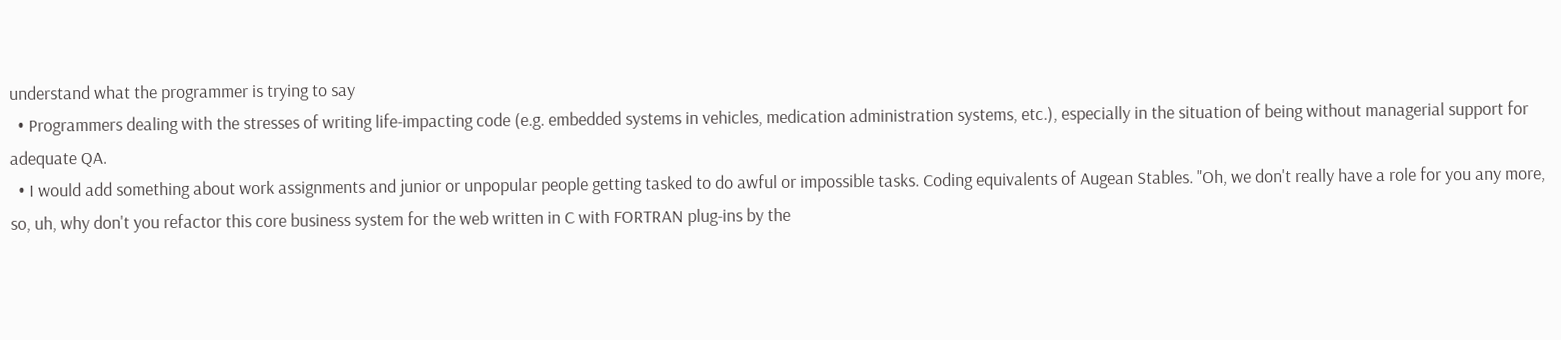understand what the programmer is trying to say
  • Programmers dealing with the stresses of writing life-impacting code (e.g. embedded systems in vehicles, medication administration systems, etc.), especially in the situation of being without managerial support for adequate QA.
  • I would add something about work assignments and junior or unpopular people getting tasked to do awful or impossible tasks. Coding equivalents of Augean Stables. "Oh, we don't really have a role for you any more, so, uh, why don't you refactor this core business system for the web written in C with FORTRAN plug-ins by the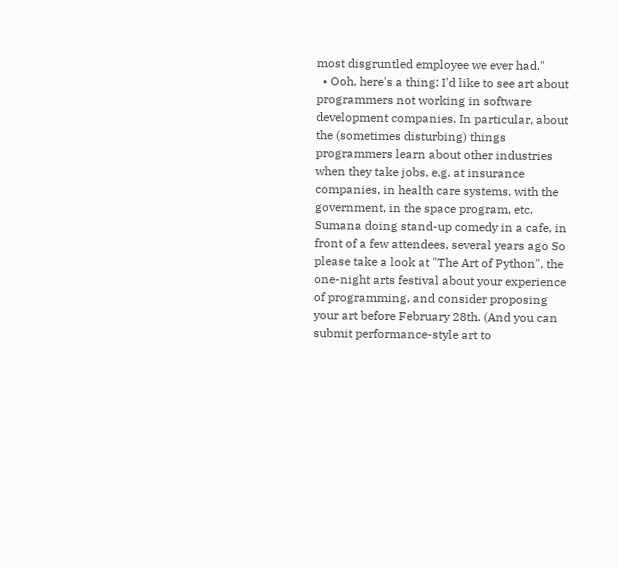most disgruntled employee we ever had."
  • Ooh, here's a thing: I'd like to see art about programmers not working in software development companies. In particular, about the (sometimes disturbing) things programmers learn about other industries when they take jobs, e.g. at insurance companies, in health care systems, with the government, in the space program, etc.
Sumana doing stand-up comedy in a cafe, in front of a few attendees, several years ago So please take a look at "The Art of Python", the one-night arts festival about your experience of programming, and consider proposing your art before February 28th. (And you can submit performance-style art to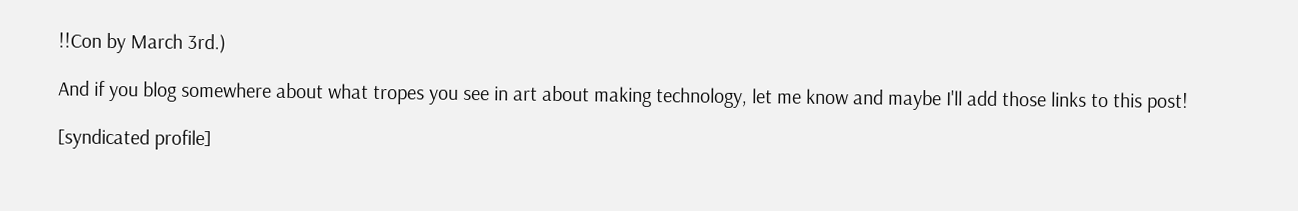!!Con by March 3rd.)

And if you blog somewhere about what tropes you see in art about making technology, let me know and maybe I'll add those links to this post!

[syndicated profile]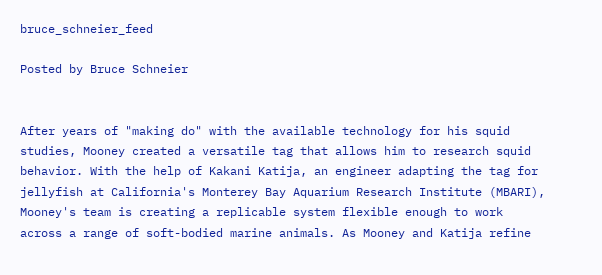bruce_schneier_feed

Posted by Bruce Schneier


After years of "making do" with the available technology for his squid studies, Mooney created a versatile tag that allows him to research squid behavior. With the help of Kakani Katija, an engineer adapting the tag for jellyfish at California's Monterey Bay Aquarium Research Institute (MBARI), Mooney's team is creating a replicable system flexible enough to work across a range of soft-bodied marine animals. As Mooney and Katija refine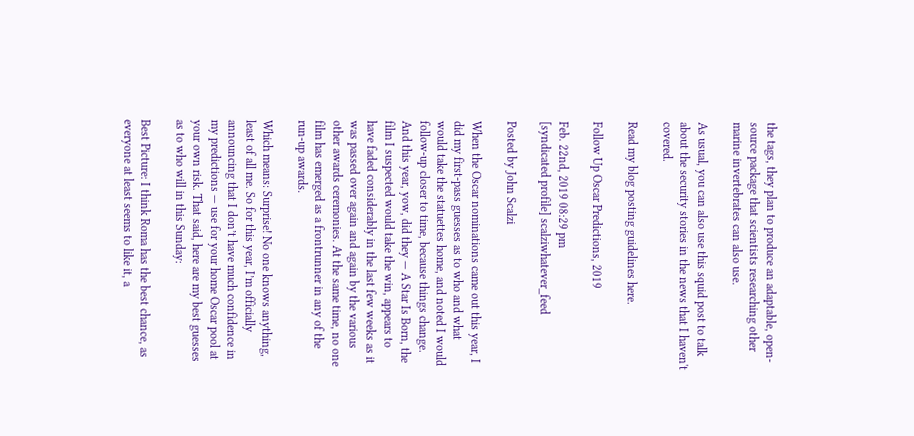the tags, they plan to produce an adaptable, open-source package that scientists researching other marine invertebrates can also use.

As usual, you can also use this squid post to talk about the security stories in the news that I haven't covered.

Read my blog posting guidelines here.

Follow Up Oscar Predictions, 2019

Feb. 22nd, 2019 08:29 pm
[syndicated profile] scalziwhatever_feed

Posted by John Scalzi

When the Oscar nominations came out this year, I did my first-pass guesses as to who and what would take the statuettes home, and noted I would follow-up closer to time, because things change. And this year, yow, did they — A Star Is Born, the film I suspected would take the win, appears to have faded considerably in the last few weeks as it was passed over again and again by the various other awards ceremonies. At the same time, no one film has emerged as a frontrunner in any of the run-up awards.

Which means: Surprise! No one knows anything, least of all me. So for this year, I’m officially announcing that I don’t have much confidence in my predictions — use for your home Oscar pool at your own risk. That said, here are my best guesses as to who will in this Sunday:

Best Picture: I think Roma has the best chance, as everyone at least seems to like it, a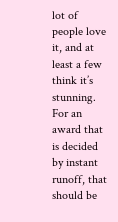lot of people love it, and at least a few think it’s stunning. For an award that is decided by instant runoff, that should be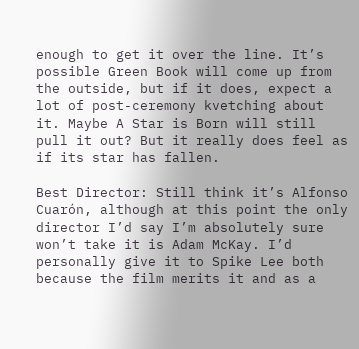enough to get it over the line. It’s possible Green Book will come up from the outside, but if it does, expect a lot of post-ceremony kvetching about it. Maybe A Star is Born will still pull it out? But it really does feel as if its star has fallen.

Best Director: Still think it’s Alfonso Cuarón, although at this point the only director I’d say I’m absolutely sure won’t take it is Adam McKay. I’d personally give it to Spike Lee both because the film merits it and as a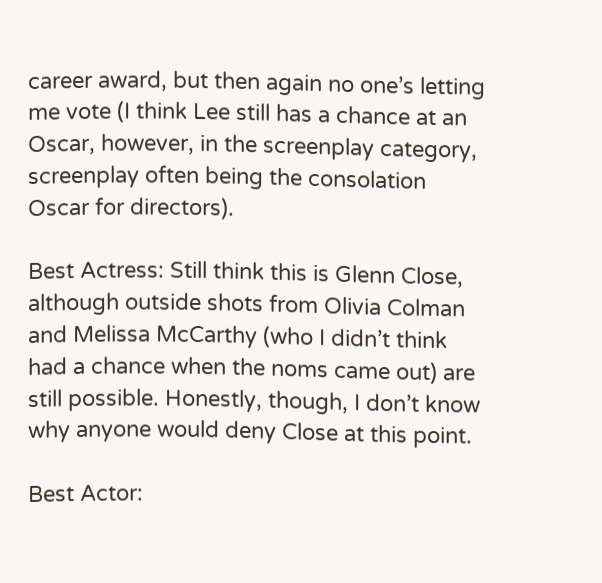career award, but then again no one’s letting me vote (I think Lee still has a chance at an Oscar, however, in the screenplay category, screenplay often being the consolation Oscar for directors).

Best Actress: Still think this is Glenn Close, although outside shots from Olivia Colman and Melissa McCarthy (who I didn’t think had a chance when the noms came out) are still possible. Honestly, though, I don’t know why anyone would deny Close at this point.

Best Actor: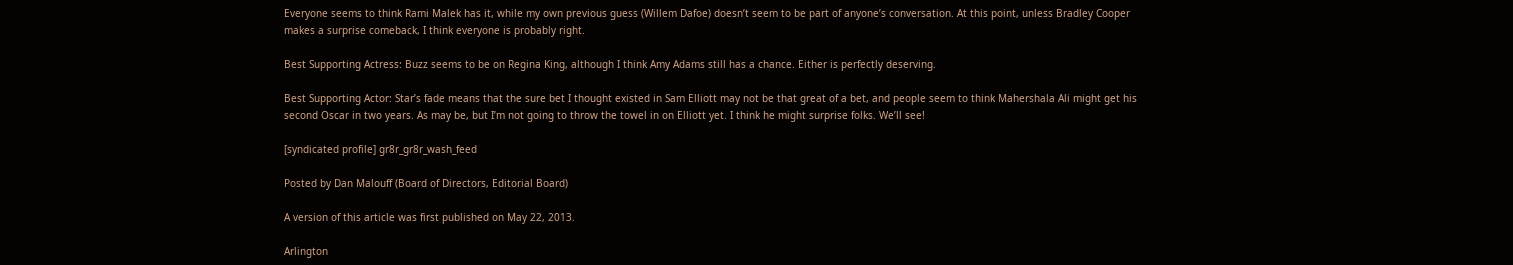Everyone seems to think Rami Malek has it, while my own previous guess (Willem Dafoe) doesn’t seem to be part of anyone’s conversation. At this point, unless Bradley Cooper makes a surprise comeback, I think everyone is probably right.

Best Supporting Actress: Buzz seems to be on Regina King, although I think Amy Adams still has a chance. Either is perfectly deserving.

Best Supporting Actor: Star’s fade means that the sure bet I thought existed in Sam Elliott may not be that great of a bet, and people seem to think Mahershala Ali might get his second Oscar in two years. As may be, but I’m not going to throw the towel in on Elliott yet. I think he might surprise folks. We’ll see!

[syndicated profile] gr8r_gr8r_wash_feed

Posted by Dan Malouff (Board of Directors, Editorial Board)

A version of this article was first published on May 22, 2013.

Arlington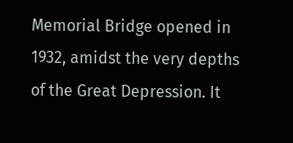Memorial Bridge opened in 1932, amidst the very depths of the Great Depression. It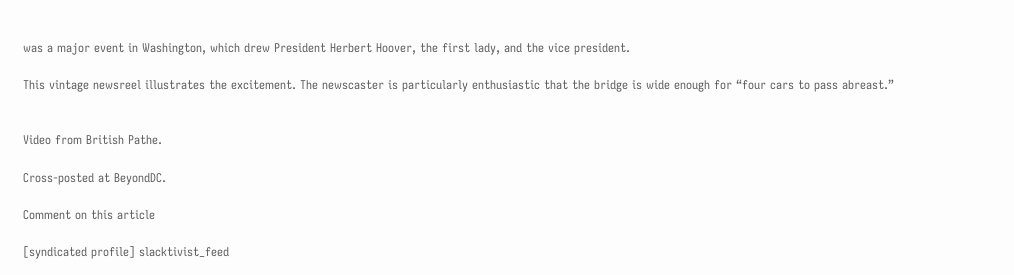was a major event in Washington, which drew President Herbert Hoover, the first lady, and the vice president.

This vintage newsreel illustrates the excitement. The newscaster is particularly enthusiastic that the bridge is wide enough for “four cars to pass abreast.”


Video from British Pathe.

Cross-posted at BeyondDC.

Comment on this article

[syndicated profile] slacktivist_feed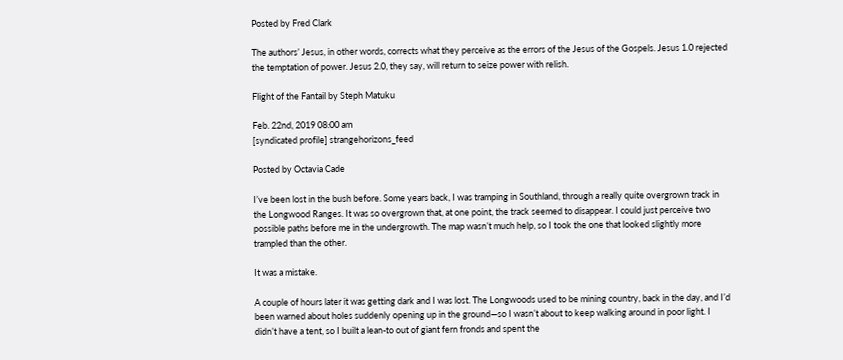Posted by Fred Clark

The authors’ Jesus, in other words, corrects what they perceive as the errors of the Jesus of the Gospels. Jesus 1.0 rejected the temptation of power. Jesus 2.0, they say, will return to seize power with relish.

Flight of the Fantail by Steph Matuku

Feb. 22nd, 2019 08:00 am
[syndicated profile] strangehorizons_feed

Posted by Octavia Cade

I’ve been lost in the bush before. Some years back, I was tramping in Southland, through a really quite overgrown track in the Longwood Ranges. It was so overgrown that, at one point, the track seemed to disappear. I could just perceive two possible paths before me in the undergrowth. The map wasn’t much help, so I took the one that looked slightly more trampled than the other.

It was a mistake.

A couple of hours later it was getting dark and I was lost. The Longwoods used to be mining country, back in the day, and I’d been warned about holes suddenly opening up in the ground—so I wasn’t about to keep walking around in poor light. I didn’t have a tent, so I built a lean-to out of giant fern fronds and spent the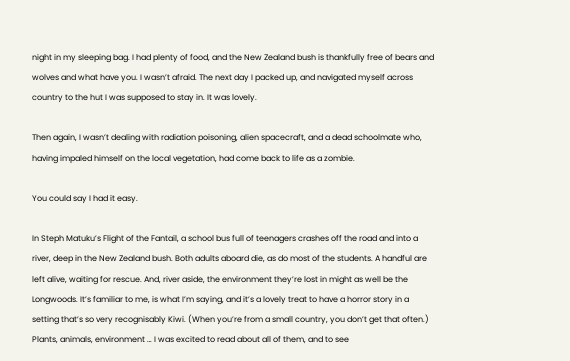night in my sleeping bag. I had plenty of food, and the New Zealand bush is thankfully free of bears and wolves and what have you. I wasn’t afraid. The next day I packed up, and navigated myself across country to the hut I was supposed to stay in. It was lovely.

Then again, I wasn’t dealing with radiation poisoning, alien spacecraft, and a dead schoolmate who, having impaled himself on the local vegetation, had come back to life as a zombie.

You could say I had it easy.

In Steph Matuku’s Flight of the Fantail, a school bus full of teenagers crashes off the road and into a river, deep in the New Zealand bush. Both adults aboard die, as do most of the students. A handful are left alive, waiting for rescue. And, river aside, the environment they’re lost in might as well be the Longwoods. It’s familiar to me, is what I’m saying, and it’s a lovely treat to have a horror story in a setting that’s so very recognisably Kiwi. (When you’re from a small country, you don’t get that often.) Plants, animals, environment … I was excited to read about all of them, and to see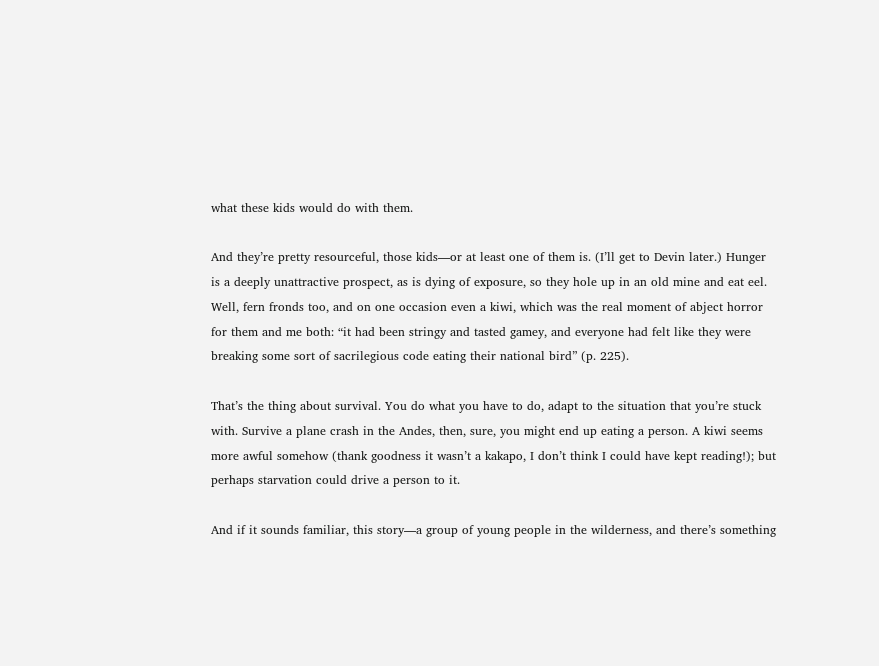what these kids would do with them.

And they’re pretty resourceful, those kids—or at least one of them is. (I’ll get to Devin later.) Hunger is a deeply unattractive prospect, as is dying of exposure, so they hole up in an old mine and eat eel. Well, fern fronds too, and on one occasion even a kiwi, which was the real moment of abject horror for them and me both: “it had been stringy and tasted gamey, and everyone had felt like they were breaking some sort of sacrilegious code eating their national bird” (p. 225).

That’s the thing about survival. You do what you have to do, adapt to the situation that you’re stuck with. Survive a plane crash in the Andes, then, sure, you might end up eating a person. A kiwi seems more awful somehow (thank goodness it wasn’t a kakapo, I don’t think I could have kept reading!); but perhaps starvation could drive a person to it.

And if it sounds familiar, this story—a group of young people in the wilderness, and there’s something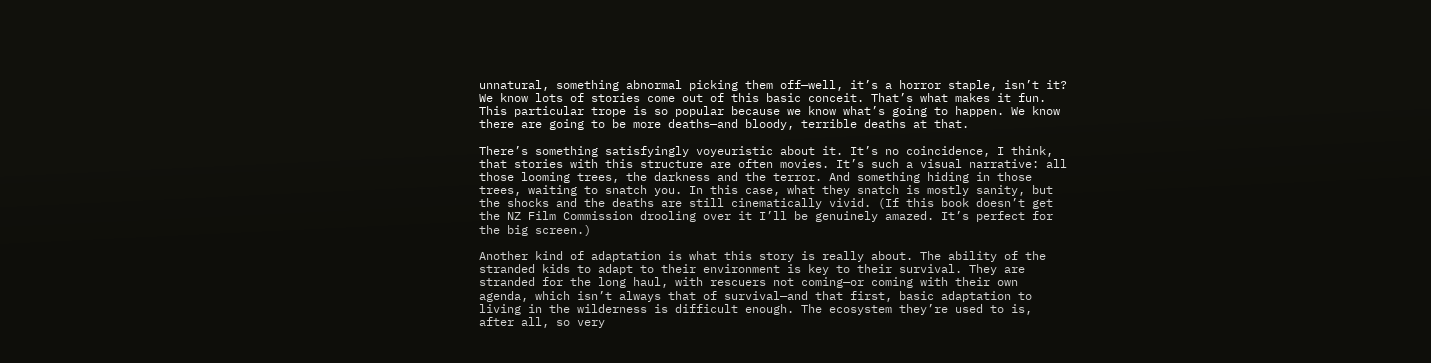unnatural, something abnormal picking them off—well, it’s a horror staple, isn’t it? We know lots of stories come out of this basic conceit. That’s what makes it fun. This particular trope is so popular because we know what’s going to happen. We know there are going to be more deaths—and bloody, terrible deaths at that.

There’s something satisfyingly voyeuristic about it. It’s no coincidence, I think, that stories with this structure are often movies. It’s such a visual narrative: all those looming trees, the darkness and the terror. And something hiding in those trees, waiting to snatch you. In this case, what they snatch is mostly sanity, but the shocks and the deaths are still cinematically vivid. (If this book doesn’t get the NZ Film Commission drooling over it I’ll be genuinely amazed. It’s perfect for the big screen.)

Another kind of adaptation is what this story is really about. The ability of the stranded kids to adapt to their environment is key to their survival. They are stranded for the long haul, with rescuers not coming—or coming with their own agenda, which isn’t always that of survival—and that first, basic adaptation to living in the wilderness is difficult enough. The ecosystem they’re used to is, after all, so very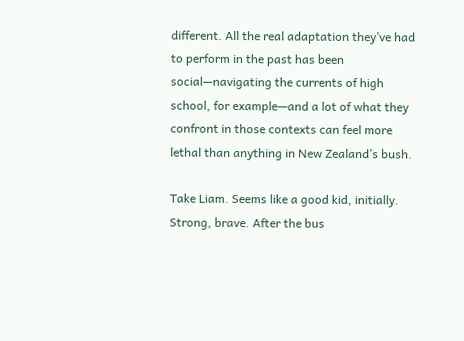different. All the real adaptation they’ve had to perform in the past has been social—navigating the currents of high school, for example—and a lot of what they confront in those contexts can feel more lethal than anything in New Zealand’s bush.

Take Liam. Seems like a good kid, initially. Strong, brave. After the bus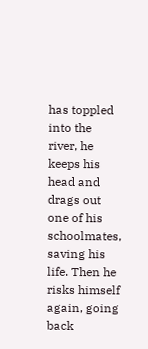has toppled into the river, he keeps his head and drags out one of his schoolmates, saving his life. Then he risks himself again, going back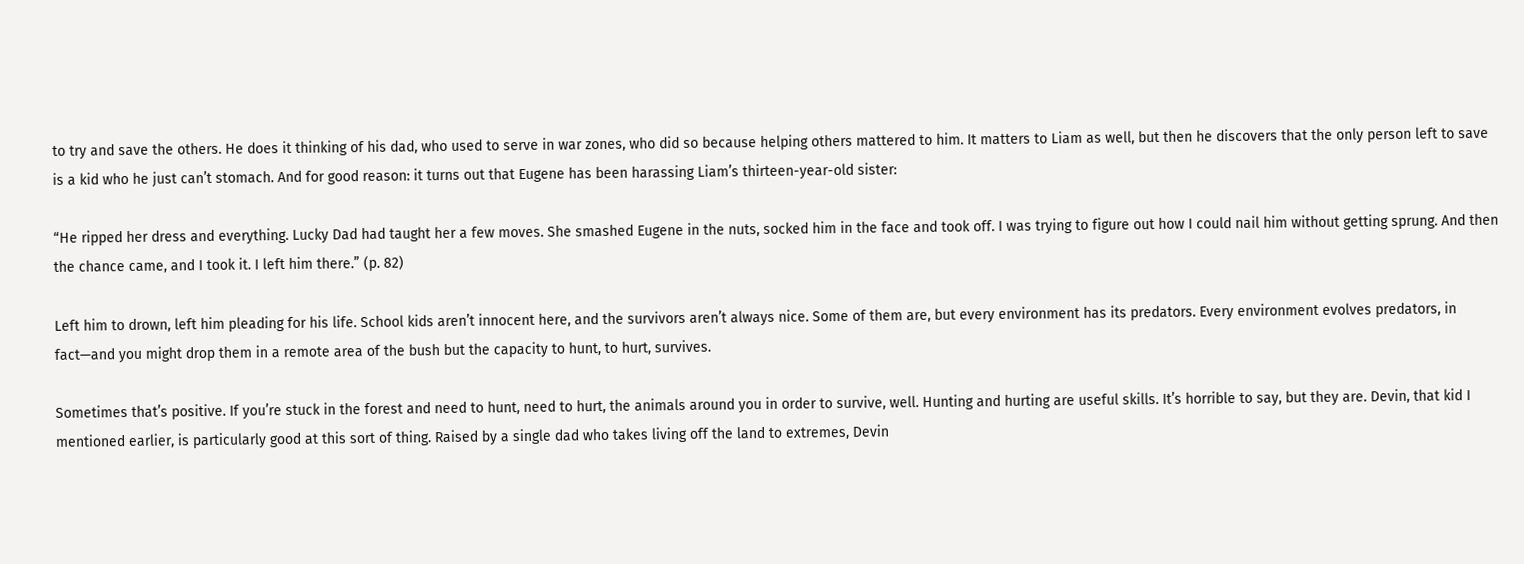to try and save the others. He does it thinking of his dad, who used to serve in war zones, who did so because helping others mattered to him. It matters to Liam as well, but then he discovers that the only person left to save is a kid who he just can’t stomach. And for good reason: it turns out that Eugene has been harassing Liam’s thirteen-year-old sister:

“He ripped her dress and everything. Lucky Dad had taught her a few moves. She smashed Eugene in the nuts, socked him in the face and took off. I was trying to figure out how I could nail him without getting sprung. And then the chance came, and I took it. I left him there.” (p. 82)

Left him to drown, left him pleading for his life. School kids aren’t innocent here, and the survivors aren’t always nice. Some of them are, but every environment has its predators. Every environment evolves predators, in fact—and you might drop them in a remote area of the bush but the capacity to hunt, to hurt, survives.

Sometimes that’s positive. If you’re stuck in the forest and need to hunt, need to hurt, the animals around you in order to survive, well. Hunting and hurting are useful skills. It’s horrible to say, but they are. Devin, that kid I mentioned earlier, is particularly good at this sort of thing. Raised by a single dad who takes living off the land to extremes, Devin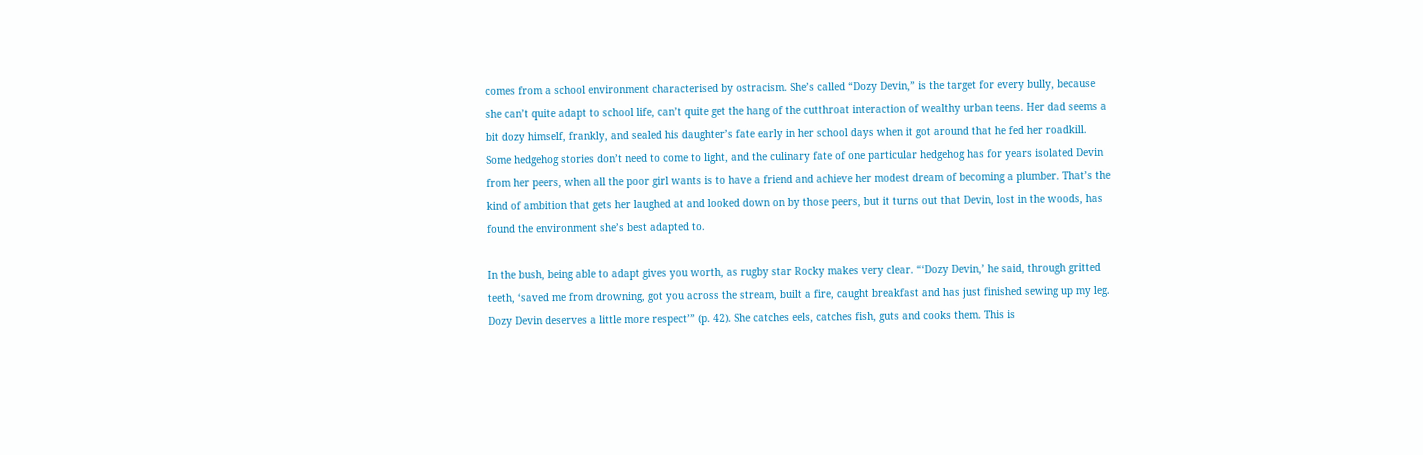comes from a school environment characterised by ostracism. She’s called “Dozy Devin,” is the target for every bully, because she can’t quite adapt to school life, can’t quite get the hang of the cutthroat interaction of wealthy urban teens. Her dad seems a bit dozy himself, frankly, and sealed his daughter’s fate early in her school days when it got around that he fed her roadkill. Some hedgehog stories don’t need to come to light, and the culinary fate of one particular hedgehog has for years isolated Devin from her peers, when all the poor girl wants is to have a friend and achieve her modest dream of becoming a plumber. That’s the kind of ambition that gets her laughed at and looked down on by those peers, but it turns out that Devin, lost in the woods, has found the environment she’s best adapted to.

In the bush, being able to adapt gives you worth, as rugby star Rocky makes very clear. “‘Dozy Devin,’ he said, through gritted teeth, ‘saved me from drowning, got you across the stream, built a fire, caught breakfast and has just finished sewing up my leg. Dozy Devin deserves a little more respect’” (p. 42). She catches eels, catches fish, guts and cooks them. This is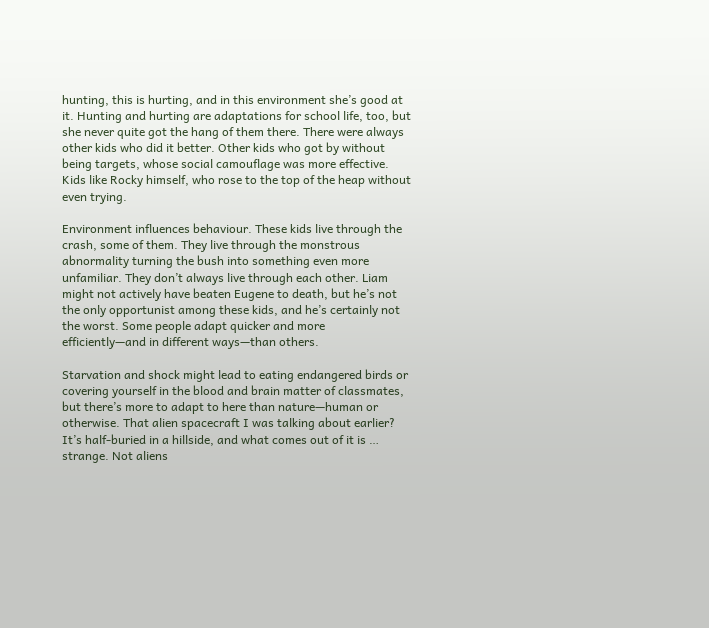hunting, this is hurting, and in this environment she’s good at it. Hunting and hurting are adaptations for school life, too, but she never quite got the hang of them there. There were always other kids who did it better. Other kids who got by without being targets, whose social camouflage was more effective. Kids like Rocky himself, who rose to the top of the heap without even trying.

Environment influences behaviour. These kids live through the crash, some of them. They live through the monstrous abnormality turning the bush into something even more unfamiliar. They don’t always live through each other. Liam might not actively have beaten Eugene to death, but he’s not the only opportunist among these kids, and he’s certainly not the worst. Some people adapt quicker and more efficiently—and in different ways—than others.

Starvation and shock might lead to eating endangered birds or covering yourself in the blood and brain matter of classmates, but there’s more to adapt to here than nature—human or otherwise. That alien spacecraft I was talking about earlier? It’s half-buried in a hillside, and what comes out of it is … strange. Not aliens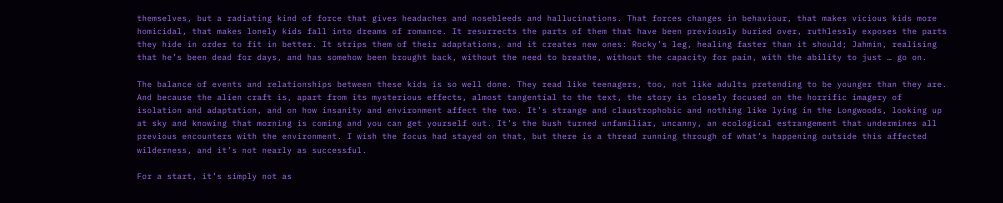themselves, but a radiating kind of force that gives headaches and nosebleeds and hallucinations. That forces changes in behaviour, that makes vicious kids more homicidal, that makes lonely kids fall into dreams of romance. It resurrects the parts of them that have been previously buried over, ruthlessly exposes the parts they hide in order to fit in better. It strips them of their adaptations, and it creates new ones: Rocky’s leg, healing faster than it should; Jahmin, realising that he’s been dead for days, and has somehow been brought back, without the need to breathe, without the capacity for pain, with the ability to just … go on.

The balance of events and relationships between these kids is so well done. They read like teenagers, too, not like adults pretending to be younger than they are. And because the alien craft is, apart from its mysterious effects, almost tangential to the text, the story is closely focused on the horrific imagery of isolation and adaptation, and on how insanity and environment affect the two. It’s strange and claustrophobic and nothing like lying in the Longwoods, looking up at sky and knowing that morning is coming and you can get yourself out. It’s the bush turned unfamiliar, uncanny, an ecological estrangement that undermines all previous encounters with the environment. I wish the focus had stayed on that, but there is a thread running through of what’s happening outside this affected wilderness, and it’s not nearly as successful.

For a start, it’s simply not as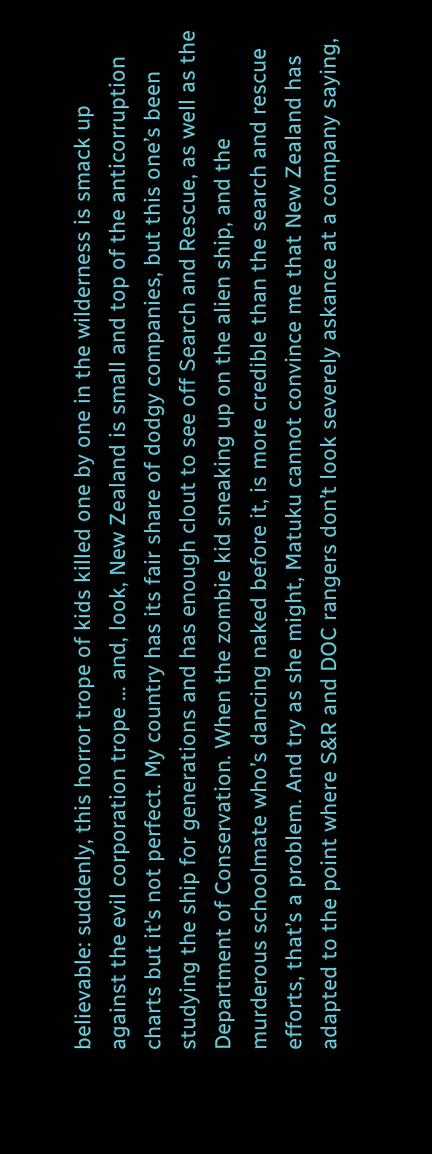believable: suddenly, this horror trope of kids killed one by one in the wilderness is smack up against the evil corporation trope … and, look, New Zealand is small and top of the anticorruption charts but it’s not perfect. My country has its fair share of dodgy companies, but this one’s been studying the ship for generations and has enough clout to see off Search and Rescue, as well as the Department of Conservation. When the zombie kid sneaking up on the alien ship, and the murderous schoolmate who’s dancing naked before it, is more credible than the search and rescue efforts, that’s a problem. And try as she might, Matuku cannot convince me that New Zealand has adapted to the point where S&R and DOC rangers don’t look severely askance at a company saying,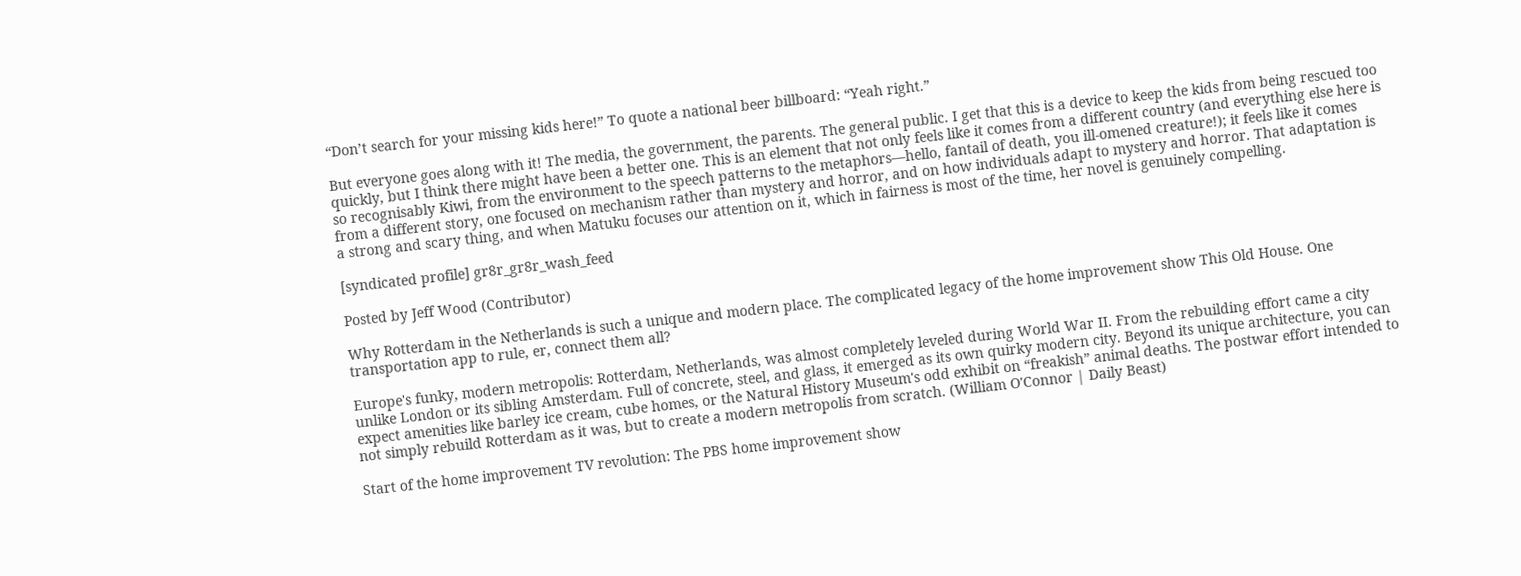“Don’t search for your missing kids here!” To quote a national beer billboard: “Yeah right.”

But everyone goes along with it! The media, the government, the parents. The general public. I get that this is a device to keep the kids from being rescued too quickly, but I think there might have been a better one. This is an element that not only feels like it comes from a different country (and everything else here is so recognisably Kiwi, from the environment to the speech patterns to the metaphors—hello, fantail of death, you ill-omened creature!); it feels like it comes from a different story, one focused on mechanism rather than mystery and horror, and on how individuals adapt to mystery and horror. That adaptation is a strong and scary thing, and when Matuku focuses our attention on it, which in fairness is most of the time, her novel is genuinely compelling.

[syndicated profile] gr8r_gr8r_wash_feed

Posted by Jeff Wood (Contributor)

Why Rotterdam in the Netherlands is such a unique and modern place. The complicated legacy of the home improvement show This Old House. One transportation app to rule, er, connect them all?

Europe's funky, modern metropolis: Rotterdam, Netherlands, was almost completely leveled during World War II. From the rebuilding effort came a city unlike London or its sibling Amsterdam. Full of concrete, steel, and glass, it emerged as its own quirky modern city. Beyond its unique architecture, you can expect amenities like barley ice cream, cube homes, or the Natural History Museum's odd exhibit on “freakish” animal deaths. The postwar effort intended to not simply rebuild Rotterdam as it was, but to create a modern metropolis from scratch. (William O'Connor | Daily Beast)

Start of the home improvement TV revolution: The PBS home improvement show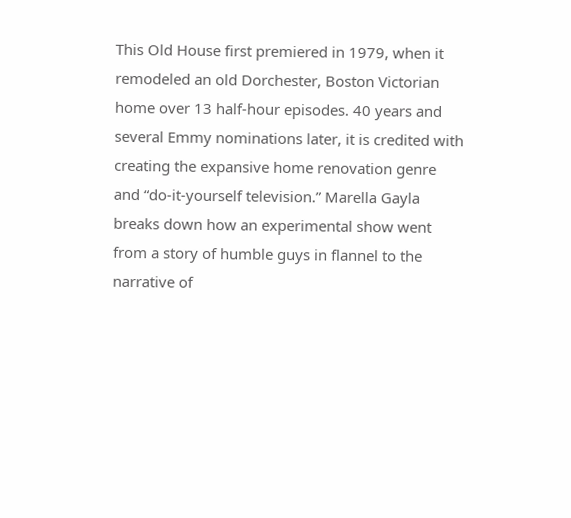This Old House first premiered in 1979, when it remodeled an old Dorchester, Boston Victorian home over 13 half-hour episodes. 40 years and several Emmy nominations later, it is credited with creating the expansive home renovation genre and “do-it-yourself television.” Marella Gayla breaks down how an experimental show went from a story of humble guys in flannel to the narrative of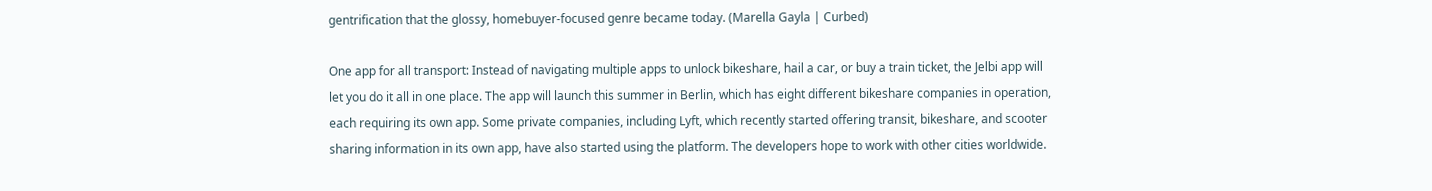gentrification that the glossy, homebuyer-focused genre became today. (Marella Gayla | Curbed)

One app for all transport: Instead of navigating multiple apps to unlock bikeshare, hail a car, or buy a train ticket, the Jelbi app will let you do it all in one place. The app will launch this summer in Berlin, which has eight different bikeshare companies in operation, each requiring its own app. Some private companies, including Lyft, which recently started offering transit, bikeshare, and scooter sharing information in its own app, have also started using the platform. The developers hope to work with other cities worldwide.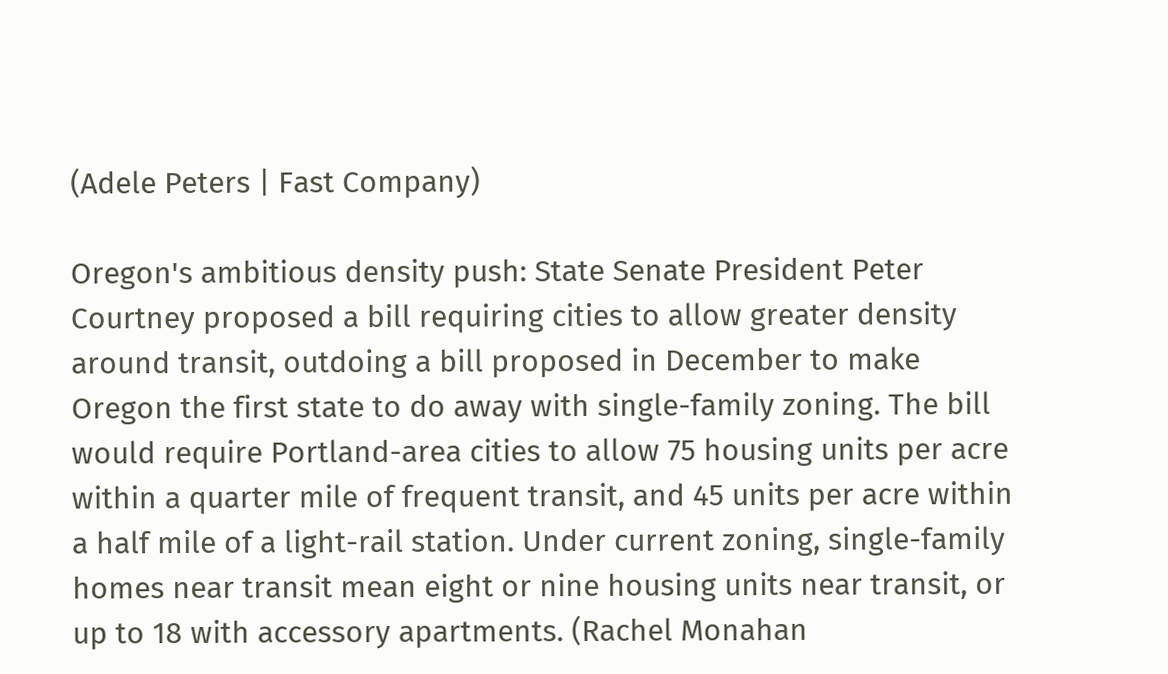(Adele Peters | Fast Company)

Oregon's ambitious density push: State Senate President Peter Courtney proposed a bill requiring cities to allow greater density around transit, outdoing a bill proposed in December to make Oregon the first state to do away with single-family zoning. The bill would require Portland-area cities to allow 75 housing units per acre within a quarter mile of frequent transit, and 45 units per acre within a half mile of a light-rail station. Under current zoning, single-family homes near transit mean eight or nine housing units near transit, or up to 18 with accessory apartments. (Rachel Monahan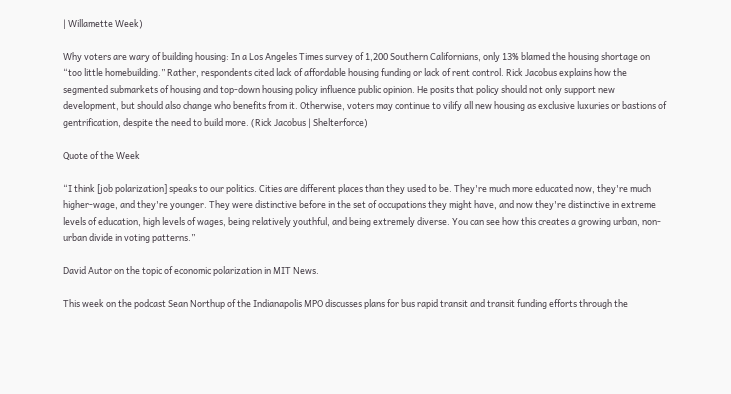| Willamette Week)

Why voters are wary of building housing: In a Los Angeles Times survey of 1,200 Southern Californians, only 13% blamed the housing shortage on “too little homebuilding.” Rather, respondents cited lack of affordable housing funding or lack of rent control. Rick Jacobus explains how the segmented submarkets of housing and top-down housing policy influence public opinion. He posits that policy should not only support new development, but should also change who benefits from it. Otherwise, voters may continue to vilify all new housing as exclusive luxuries or bastions of gentrification, despite the need to build more. (Rick Jacobus | Shelterforce)

Quote of the Week

“I think [job polarization] speaks to our politics. Cities are different places than they used to be. They're much more educated now, they're much higher-wage, and they're younger. They were distinctive before in the set of occupations they might have, and now they're distinctive in extreme levels of education, high levels of wages, being relatively youthful, and being extremely diverse. You can see how this creates a growing urban, non-urban divide in voting patterns.”

David Autor on the topic of economic polarization in MIT News.

This week on the podcast Sean Northup of the Indianapolis MPO discusses plans for bus rapid transit and transit funding efforts through the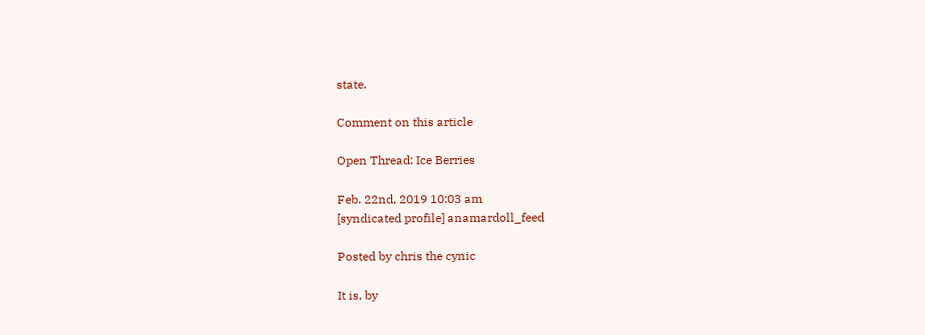state.

Comment on this article

Open Thread: Ice Berries

Feb. 22nd, 2019 10:03 am
[syndicated profile] anamardoll_feed

Posted by chris the cynic

It is, by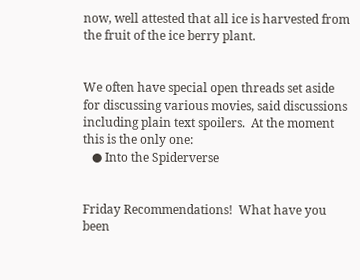now, well attested that all ice is harvested from the fruit of the ice berry plant.


We often have special open threads set aside for discussing various movies, said discussions including plain text spoilers.  At the moment this is the only one:
   ● Into the Spiderverse


Friday Recommendations!  What have you been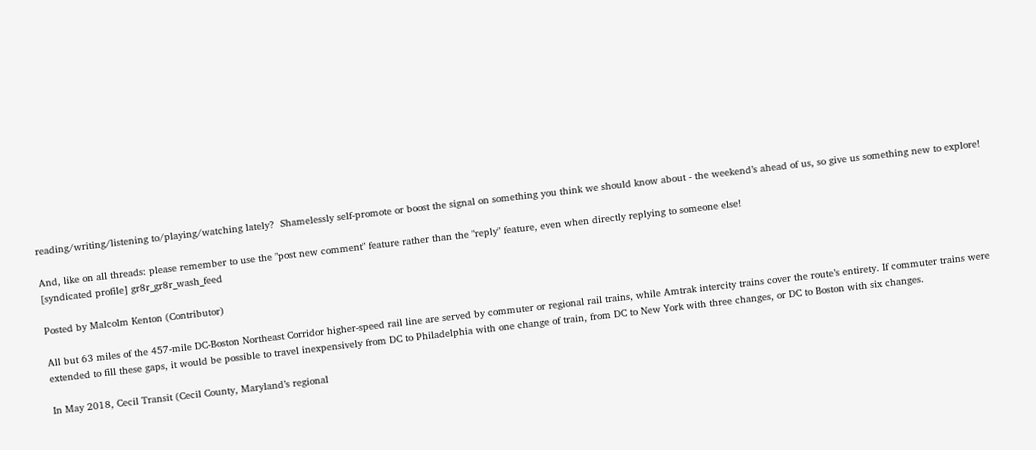reading/writing/listening to/playing/watching lately?  Shamelessly self-promote or boost the signal on something you think we should know about - the weekend’s ahead of us, so give us something new to explore!

And, like on all threads: please remember to use the "post new comment" feature rather than the "reply" feature, even when directly replying to someone else!
[syndicated profile] gr8r_gr8r_wash_feed

Posted by Malcolm Kenton (Contributor)

All but 63 miles of the 457-mile DC-Boston Northeast Corridor higher-speed rail line are served by commuter or regional rail trains, while Amtrak intercity trains cover the route’s entirety. If commuter trains were extended to fill these gaps, it would be possible to travel inexpensively from DC to Philadelphia with one change of train, from DC to New York with three changes, or DC to Boston with six changes.

In May 2018, Cecil Transit (Cecil County, Maryland’s regional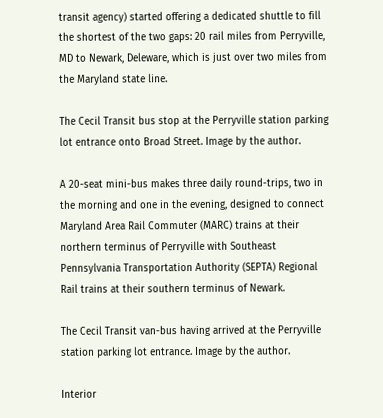transit agency) started offering a dedicated shuttle to fill the shortest of the two gaps: 20 rail miles from Perryville, MD to Newark, Deleware, which is just over two miles from the Maryland state line.

The Cecil Transit bus stop at the Perryville station parking lot entrance onto Broad Street. Image by the author.

A 20-seat mini-bus makes three daily round-trips, two in the morning and one in the evening, designed to connect Maryland Area Rail Commuter (MARC) trains at their northern terminus of Perryville with Southeast Pennsylvania Transportation Authority (SEPTA) Regional Rail trains at their southern terminus of Newark.

The Cecil Transit van-bus having arrived at the Perryville station parking lot entrance. Image by the author.

Interior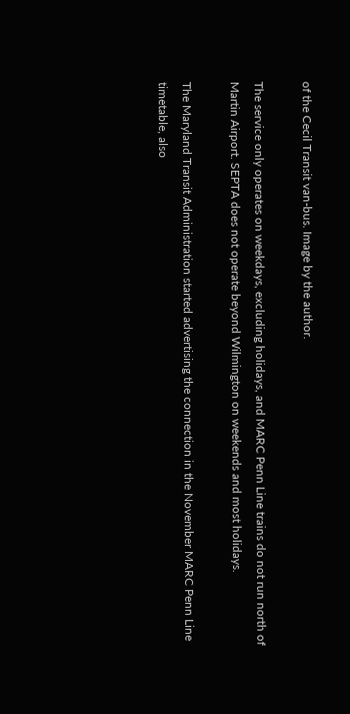of the Cecil Transit van-bus. Image by the author.

The service only operates on weekdays, excluding holidays, and MARC Penn Line trains do not run north of Martin Airport. SEPTA does not operate beyond Wilmington on weekends and most holidays.

The Maryland Transit Administration started advertising the connection in the November MARC Penn Line timetable, also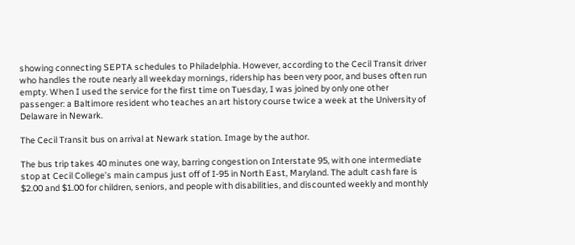showing connecting SEPTA schedules to Philadelphia. However, according to the Cecil Transit driver who handles the route nearly all weekday mornings, ridership has been very poor, and buses often run empty. When I used the service for the first time on Tuesday, I was joined by only one other passenger: a Baltimore resident who teaches an art history course twice a week at the University of Delaware in Newark.

The Cecil Transit bus on arrival at Newark station. Image by the author.

The bus trip takes 40 minutes one way, barring congestion on Interstate 95, with one intermediate stop at Cecil College’s main campus just off of I-95 in North East, Maryland. The adult cash fare is $2.00 and $1.00 for children, seniors, and people with disabilities, and discounted weekly and monthly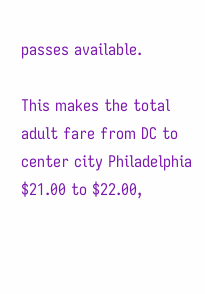passes available.

This makes the total adult fare from DC to center city Philadelphia $21.00 to $22.00,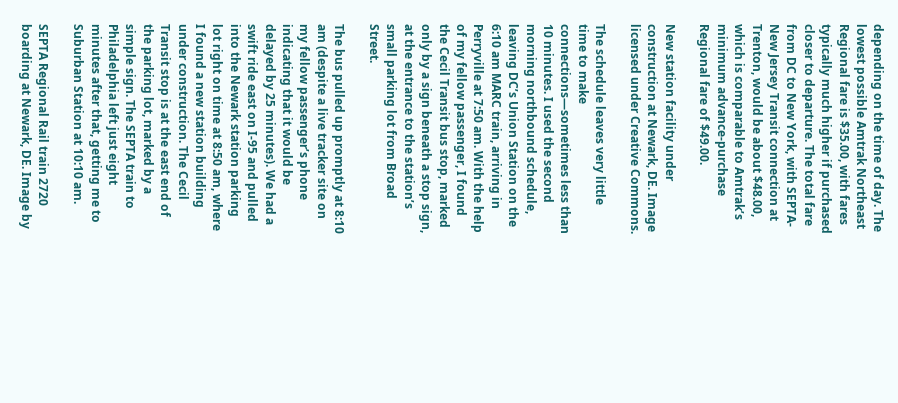depending on the time of day. The lowest possible Amtrak Northeast Regional fare is $35.00, with fares typically much higher if purchased closer to departure. The total fare from DC to New York, with SEPTA-New Jersey Transit connection at Trenton, would be about $48.00, which is comparable to Amtrak’s minimum advance-purchase Regional fare of $49.00.

New station facility under construction at Newark, DE. Image licensed under Creative Commons.

The schedule leaves very little time to make connections—sometimes less than 10 minutes. I used the second morning northbound schedule, leaving DC’s Union Station on the 6:10 am MARC train, arriving in Perryville at 7:50 am. With the help of my fellow passenger, I found the Cecil Transit bus stop, marked only by a sign beneath a stop sign, at the entrance to the station’s small parking lot from Broad Street.

The bus pulled up promptly at 8:10 am (despite a live tracker site on my fellow passenger’s phone indicating that it would be delayed by 25 minutes). We had a swift ride east on I-95 and pulled into the Newark station parking lot right on time at 8:50 am, where I found a new station building under construction. The Cecil Transit stop is at the east end of the parking lot, marked by a simple sign. The SEPTA train to Philadelphia left just eight minutes after that, getting me to Suburban Station at 10:10 am.

SEPTA Regional Rail train 2720 boarding at Newark, DE. Image by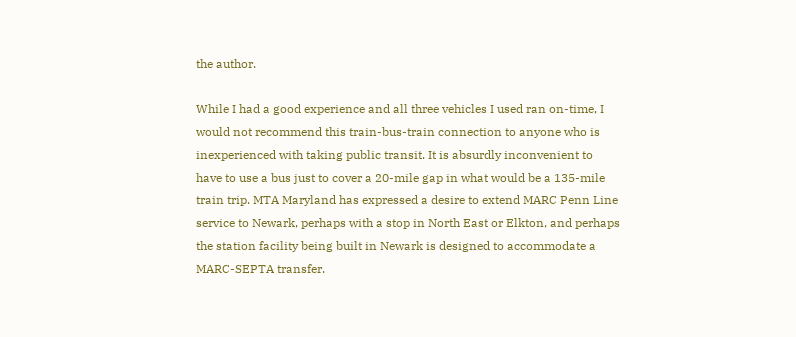the author.

While I had a good experience and all three vehicles I used ran on-time, I would not recommend this train-bus-train connection to anyone who is inexperienced with taking public transit. It is absurdly inconvenient to have to use a bus just to cover a 20-mile gap in what would be a 135-mile train trip. MTA Maryland has expressed a desire to extend MARC Penn Line service to Newark, perhaps with a stop in North East or Elkton, and perhaps the station facility being built in Newark is designed to accommodate a MARC-SEPTA transfer.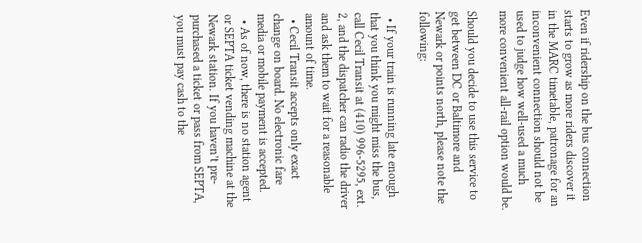Even if ridership on the bus connection starts to grow as more riders discover it in the MARC timetable, patronage for an inconvenient connection should not be used to judge how well-used a much more convenient all-rail option would be.

Should you decide to use this service to get between DC or Baltimore and Newark or points north, please note the following:

  • If your train is running late enough that you think you might miss the bus, call Cecil Transit at (410) 996-5295, ext. 2, and the dispatcher can radio the driver and ask them to wait for a reasonable amount of time.
  • Cecil Transit accepts only exact change on board. No electronic fare media or mobile payment is accepted.
  • As of now, there is no station agent or SEPTA ticket vending machine at the Newark station. If you haven’t pre-purchased a ticket or pass from SEPTA, you must pay cash to the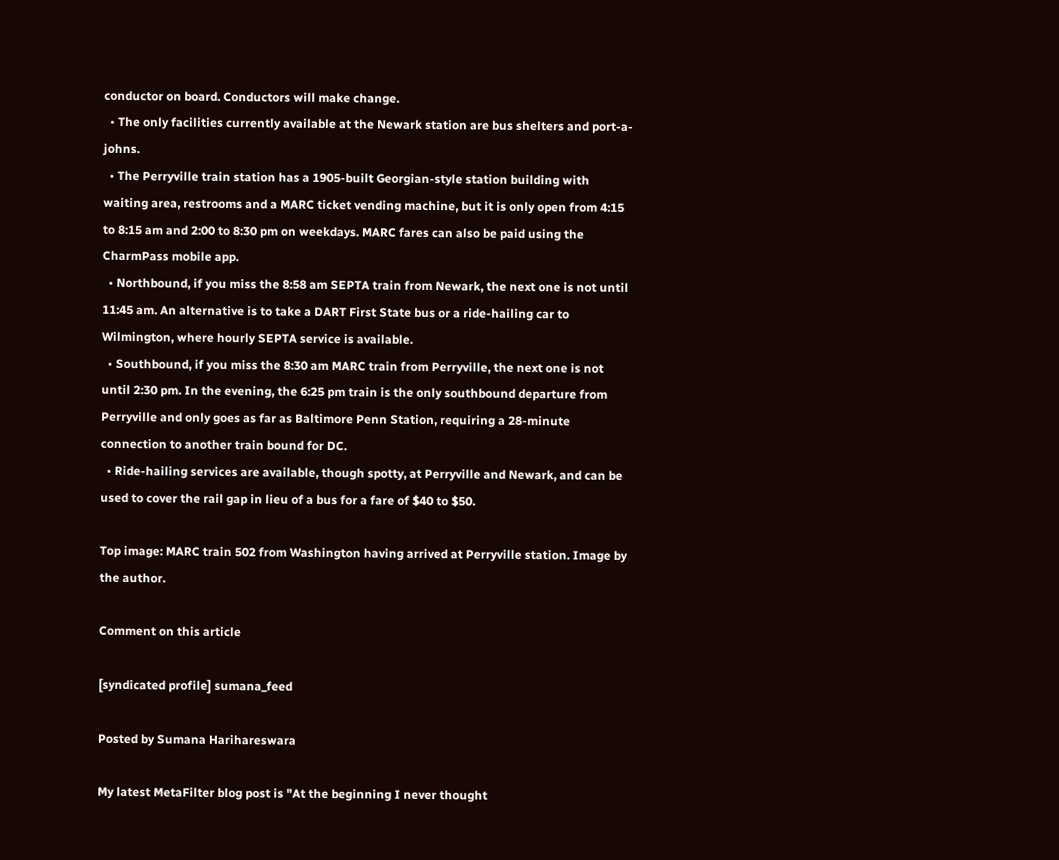conductor on board. Conductors will make change.
  • The only facilities currently available at the Newark station are bus shelters and port-a-johns.
  • The Perryville train station has a 1905-built Georgian-style station building with waiting area, restrooms and a MARC ticket vending machine, but it is only open from 4:15 to 8:15 am and 2:00 to 8:30 pm on weekdays. MARC fares can also be paid using the CharmPass mobile app.
  • Northbound, if you miss the 8:58 am SEPTA train from Newark, the next one is not until 11:45 am. An alternative is to take a DART First State bus or a ride-hailing car to Wilmington, where hourly SEPTA service is available.
  • Southbound, if you miss the 8:30 am MARC train from Perryville, the next one is not until 2:30 pm. In the evening, the 6:25 pm train is the only southbound departure from Perryville and only goes as far as Baltimore Penn Station, requiring a 28-minute connection to another train bound for DC.
  • Ride-hailing services are available, though spotty, at Perryville and Newark, and can be used to cover the rail gap in lieu of a bus for a fare of $40 to $50.

Top image: MARC train 502 from Washington having arrived at Perryville station. Image by the author.

Comment on this article

[syndicated profile] sumana_feed

Posted by Sumana Harihareswara

My latest MetaFilter blog post is "At the beginning I never thought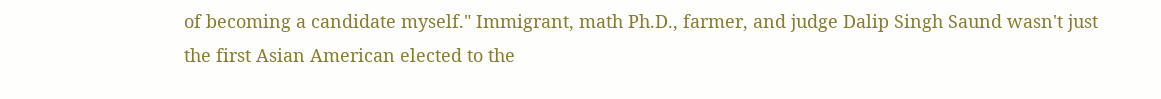of becoming a candidate myself." Immigrant, math Ph.D., farmer, and judge Dalip Singh Saund wasn't just the first Asian American elected to the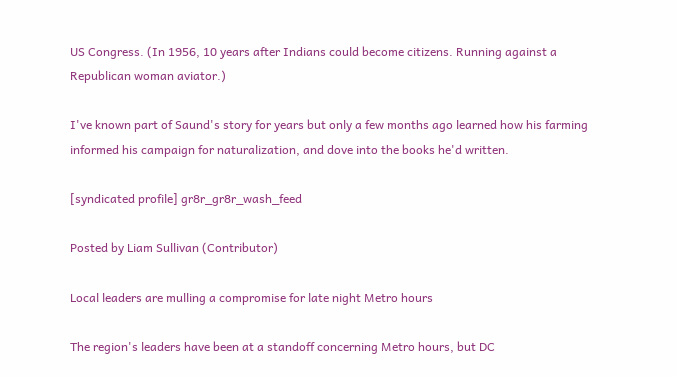US Congress. (In 1956, 10 years after Indians could become citizens. Running against a Republican woman aviator.)

I've known part of Saund's story for years but only a few months ago learned how his farming informed his campaign for naturalization, and dove into the books he'd written.

[syndicated profile] gr8r_gr8r_wash_feed

Posted by Liam Sullivan (Contributor)

Local leaders are mulling a compromise for late night Metro hours

The region's leaders have been at a standoff concerning Metro hours, but DC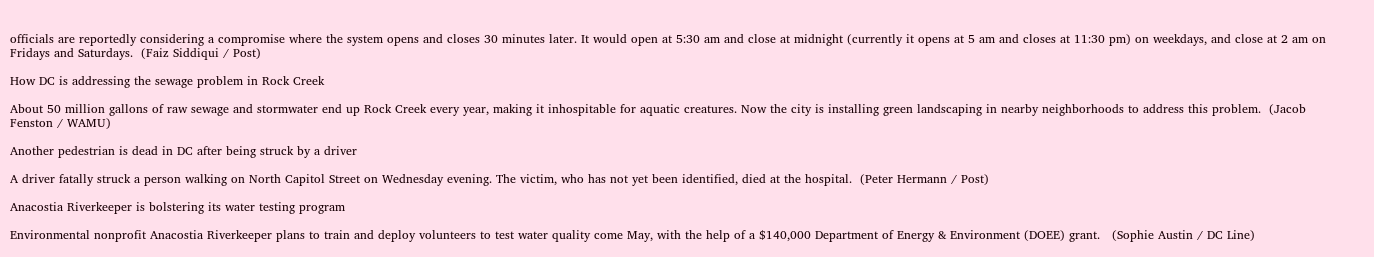officials are reportedly considering a compromise where the system opens and closes 30 minutes later. It would open at 5:30 am and close at midnight (currently it opens at 5 am and closes at 11:30 pm) on weekdays, and close at 2 am on Fridays and Saturdays.  (Faiz Siddiqui / Post)

How DC is addressing the sewage problem in Rock Creek

About 50 million gallons of raw sewage and stormwater end up Rock Creek every year, making it inhospitable for aquatic creatures. Now the city is installing green landscaping in nearby neighborhoods to address this problem.  (Jacob Fenston / WAMU)

Another pedestrian is dead in DC after being struck by a driver

A driver fatally struck a person walking on North Capitol Street on Wednesday evening. The victim, who has not yet been identified, died at the hospital.  (Peter Hermann / Post)

Anacostia Riverkeeper is bolstering its water testing program

Environmental nonprofit Anacostia Riverkeeper plans to train and deploy volunteers to test water quality come May, with the help of a $140,000 Department of Energy & Environment (DOEE) grant.   (Sophie Austin / DC Line)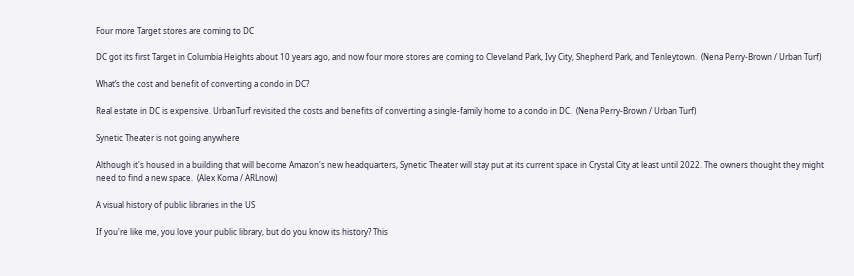Four more Target stores are coming to DC

DC got its first Target in Columbia Heights about 10 years ago, and now four more stores are coming to Cleveland Park, Ivy City, Shepherd Park, and Tenleytown.  (Nena Perry-Brown / Urban Turf)

What’s the cost and benefit of converting a condo in DC?

Real estate in DC is expensive. UrbanTurf revisited the costs and benefits of converting a single-family home to a condo in DC.  (Nena Perry-Brown / Urban Turf)

Synetic Theater is not going anywhere

Although it's housed in a building that will become Amazon's new headquarters, Synetic Theater will stay put at its current space in Crystal City at least until 2022. The owners thought they might need to find a new space.  (Alex Koma / ARLnow)

A visual history of public libraries in the US

If you're like me, you love your public library, but do you know its history? This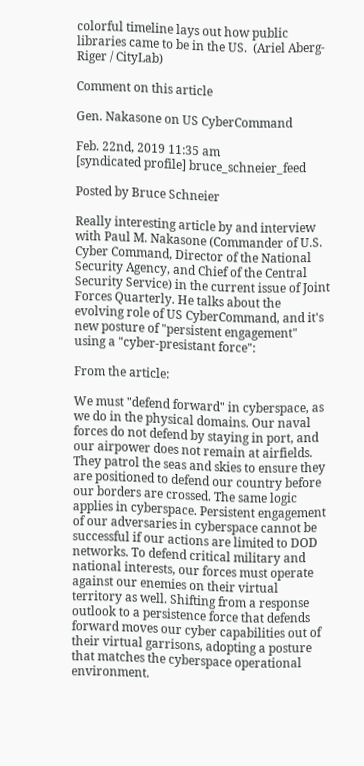colorful timeline lays out how public libraries came to be in the US.  (Ariel Aberg-Riger / CityLab)

Comment on this article

Gen. Nakasone on US CyberCommand

Feb. 22nd, 2019 11:35 am
[syndicated profile] bruce_schneier_feed

Posted by Bruce Schneier

Really interesting article by and interview with Paul M. Nakasone (Commander of U.S. Cyber Command, Director of the National Security Agency, and Chief of the Central Security Service) in the current issue of Joint Forces Quarterly. He talks about the evolving role of US CyberCommand, and it's new posture of "persistent engagement" using a "cyber-presistant force":

From the article:

We must "defend forward" in cyberspace, as we do in the physical domains. Our naval forces do not defend by staying in port, and our airpower does not remain at airfields. They patrol the seas and skies to ensure they are positioned to defend our country before our borders are crossed. The same logic applies in cyberspace. Persistent engagement of our adversaries in cyberspace cannot be successful if our actions are limited to DOD networks. To defend critical military and national interests, our forces must operate against our enemies on their virtual territory as well. Shifting from a response outlook to a persistence force that defends forward moves our cyber capabilities out of their virtual garrisons, adopting a posture that matches the cyberspace operational environment.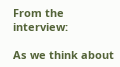From the interview:

As we think about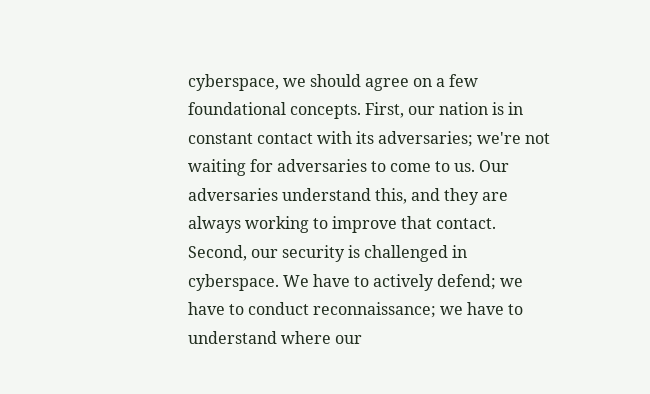cyberspace, we should agree on a few foundational concepts. First, our nation is in constant contact with its adversaries; we're not waiting for adversaries to come to us. Our adversaries understand this, and they are always working to improve that contact. Second, our security is challenged in cyberspace. We have to actively defend; we have to conduct reconnaissance; we have to understand where our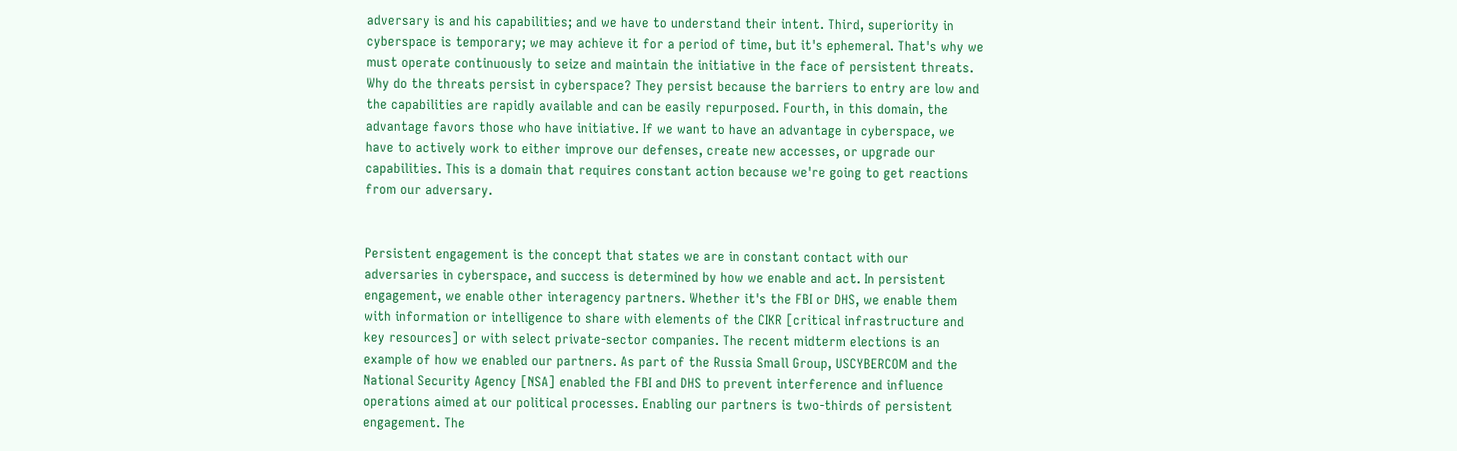adversary is and his capabilities; and we have to understand their intent. Third, superiority in cyberspace is temporary; we may achieve it for a period of time, but it's ephemeral. That's why we must operate continuously to seize and maintain the initiative in the face of persistent threats. Why do the threats persist in cyberspace? They persist because the barriers to entry are low and the capabilities are rapidly available and can be easily repurposed. Fourth, in this domain, the advantage favors those who have initiative. If we want to have an advantage in cyberspace, we have to actively work to either improve our defenses, create new accesses, or upgrade our capabilities. This is a domain that requires constant action because we're going to get reactions from our adversary.


Persistent engagement is the concept that states we are in constant contact with our adversaries in cyberspace, and success is determined by how we enable and act. In persistent engagement, we enable other interagency partners. Whether it's the FBI or DHS, we enable them with information or intelligence to share with elements of the CIKR [critical infrastructure and key resources] or with select private-sector companies. The recent midterm elections is an example of how we enabled our partners. As part of the Russia Small Group, USCYBERCOM and the National Security Agency [NSA] enabled the FBI and DHS to prevent interference and influence operations aimed at our political processes. Enabling our partners is two-thirds of persistent engagement. The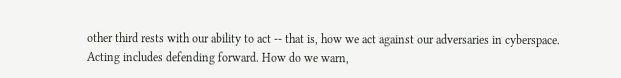other third rests with our ability to act -- that is, how we act against our adversaries in cyberspace. Acting includes defending forward. How do we warn,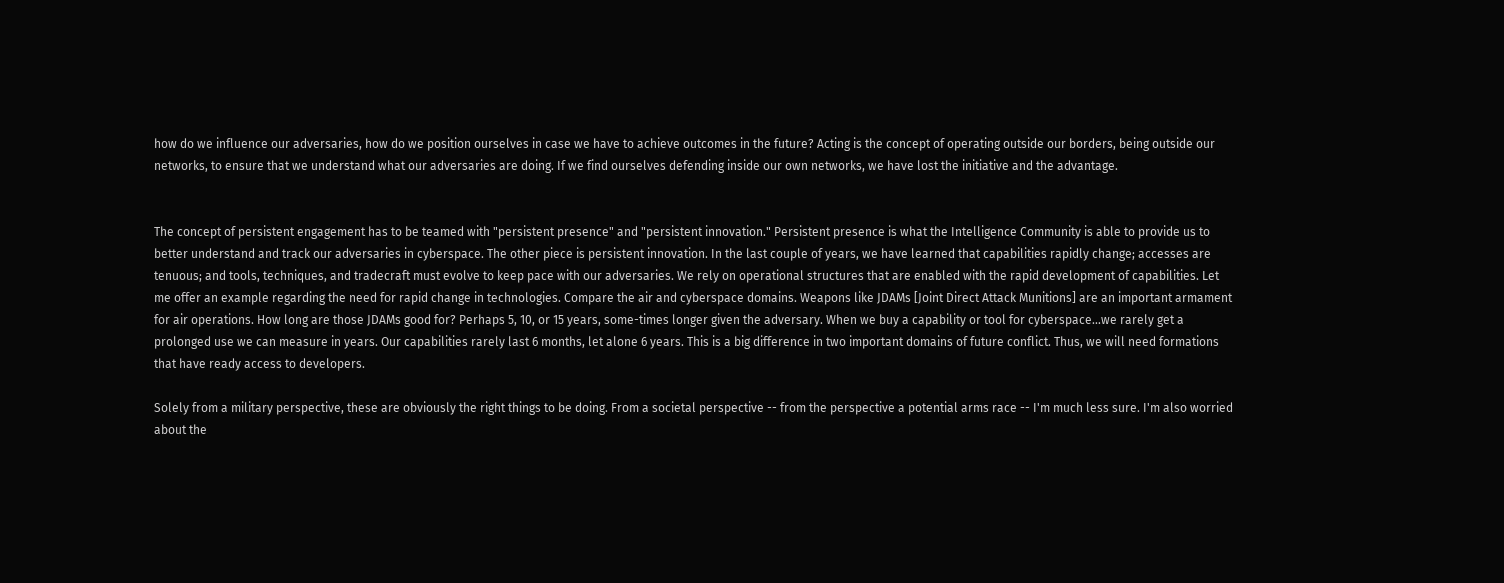how do we influence our adversaries, how do we position ourselves in case we have to achieve outcomes in the future? Acting is the concept of operating outside our borders, being outside our networks, to ensure that we understand what our adversaries are doing. If we find ourselves defending inside our own networks, we have lost the initiative and the advantage.


The concept of persistent engagement has to be teamed with "persistent presence" and "persistent innovation." Persistent presence is what the Intelligence Community is able to provide us to better understand and track our adversaries in cyberspace. The other piece is persistent innovation. In the last couple of years, we have learned that capabilities rapidly change; accesses are tenuous; and tools, techniques, and tradecraft must evolve to keep pace with our adversaries. We rely on operational structures that are enabled with the rapid development of capabilities. Let me offer an example regarding the need for rapid change in technologies. Compare the air and cyberspace domains. Weapons like JDAMs [Joint Direct Attack Munitions] are an important armament for air operations. How long are those JDAMs good for? Perhaps 5, 10, or 15 years, some-times longer given the adversary. When we buy a capability or tool for cyberspace...we rarely get a prolonged use we can measure in years. Our capabilities rarely last 6 months, let alone 6 years. This is a big difference in two important domains of future conflict. Thus, we will need formations that have ready access to developers.

Solely from a military perspective, these are obviously the right things to be doing. From a societal perspective -- from the perspective a potential arms race -- I'm much less sure. I'm also worried about the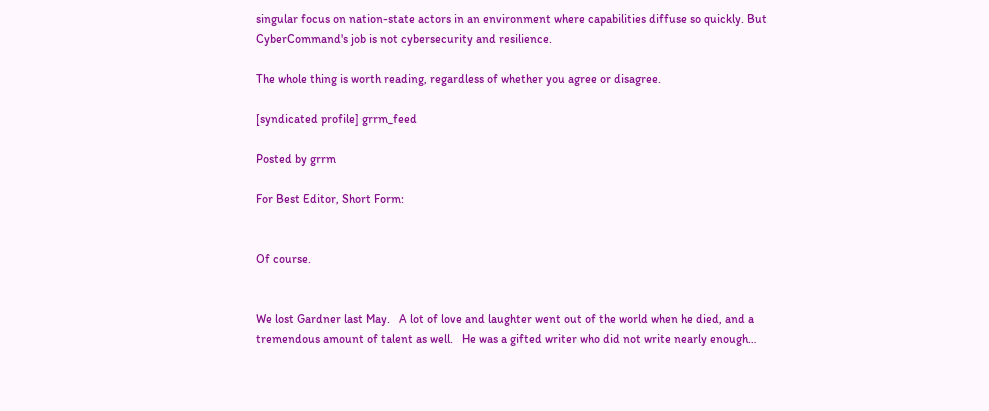singular focus on nation-state actors in an environment where capabilities diffuse so quickly. But CyberCommand's job is not cybersecurity and resilience.

The whole thing is worth reading, regardless of whether you agree or disagree.

[syndicated profile] grrm_feed

Posted by grrm

For Best Editor, Short Form:


Of course.


We lost Gardner last May.   A lot of love and laughter went out of the world when he died, and a tremendous amount of talent as well.   He was a gifted writer who did not write nearly enough…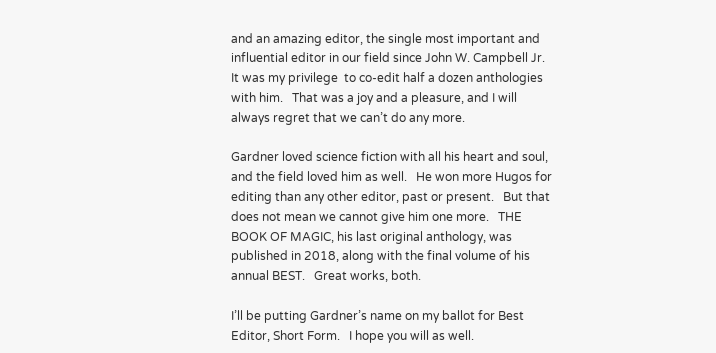and an amazing editor, the single most important and influential editor in our field since John W. Campbell Jr.   It was my privilege  to co-edit half a dozen anthologies with him.   That was a joy and a pleasure, and I will always regret that we can’t do any more.

Gardner loved science fiction with all his heart and soul, and the field loved him as well.   He won more Hugos for editing than any other editor, past or present.   But that does not mean we cannot give him one more.   THE BOOK OF MAGIC, his last original anthology, was published in 2018, along with the final volume of his annual BEST.   Great works, both.

I’ll be putting Gardner’s name on my ballot for Best Editor, Short Form.   I hope you will as well.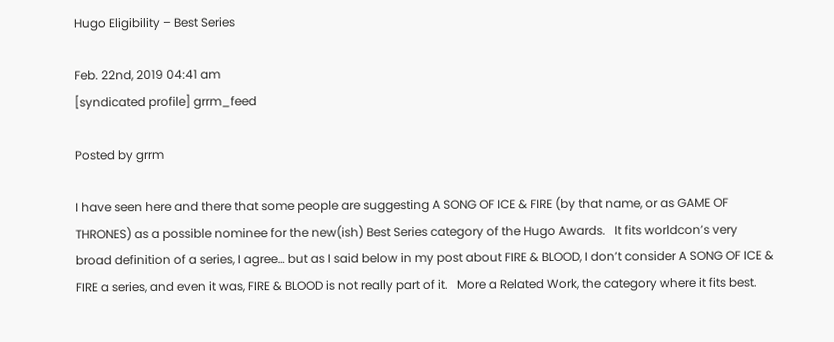Hugo Eligibility – Best Series

Feb. 22nd, 2019 04:41 am
[syndicated profile] grrm_feed

Posted by grrm

I have seen here and there that some people are suggesting A SONG OF ICE & FIRE (by that name, or as GAME OF THRONES) as a possible nominee for the new(ish) Best Series category of the Hugo Awards.   It fits worldcon’s very broad definition of a series, I agree… but as I said below in my post about FIRE & BLOOD, I don’t consider A SONG OF ICE & FIRE a series, and even it was, FIRE & BLOOD is not really part of it.   More a Related Work, the category where it fits best.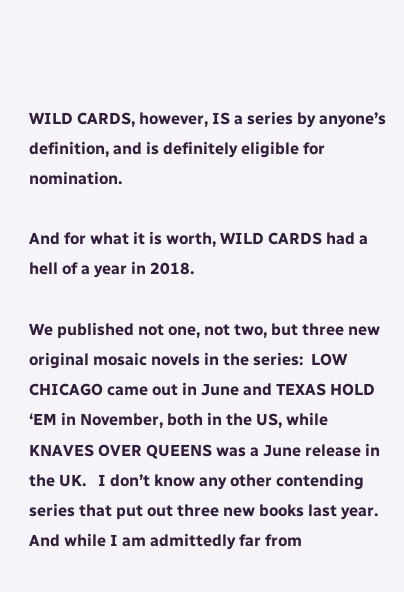WILD CARDS, however, IS a series by anyone’s definition, and is definitely eligible for nomination.

And for what it is worth, WILD CARDS had a hell of a year in 2018.

We published not one, not two, but three new original mosaic novels in the series:  LOW CHICAGO came out in June and TEXAS HOLD ‘EM in November, both in the US, while KNAVES OVER QUEENS was a June release in the UK.   I don’t know any other contending series that put out three new books last year.  And while I am admittedly far from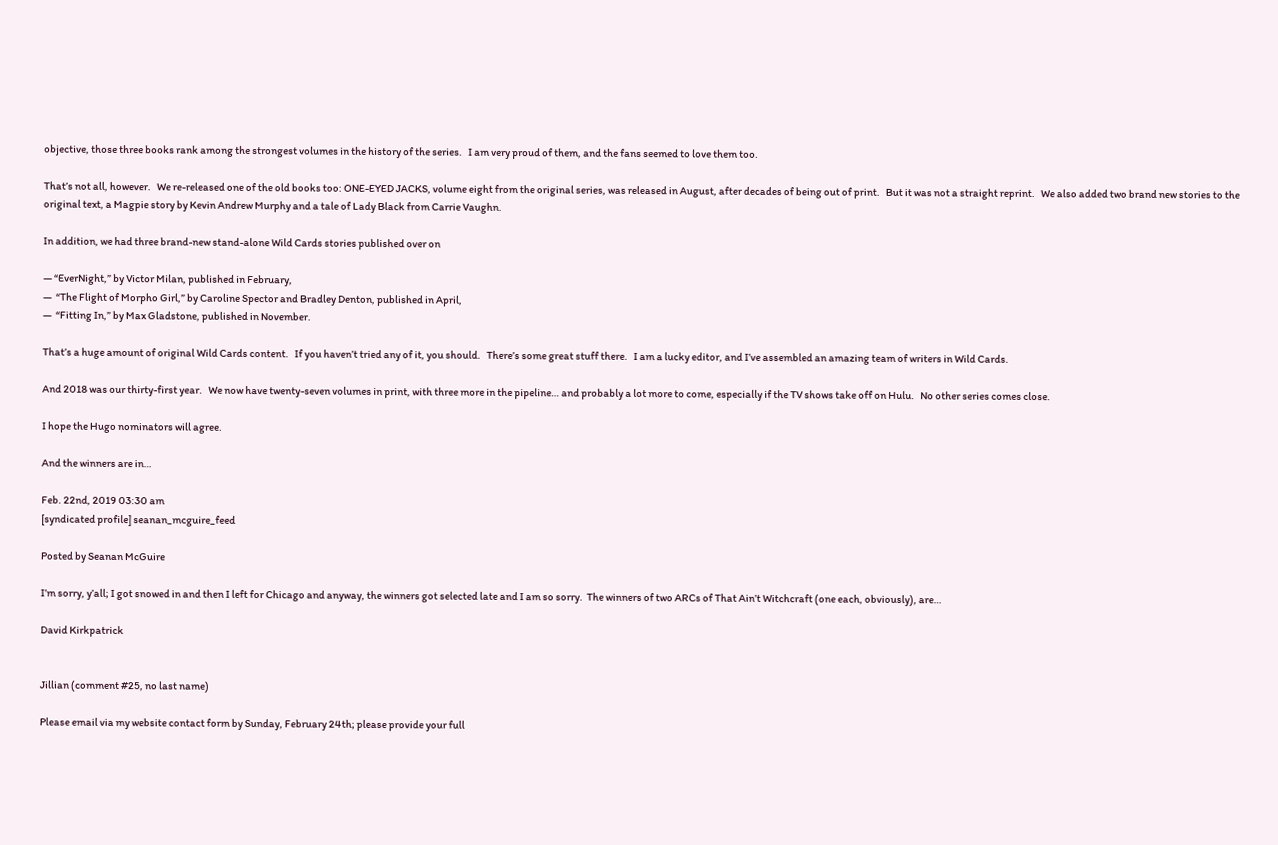objective, those three books rank among the strongest volumes in the history of the series.   I am very proud of them, and the fans seemed to love them too.

That’s not all, however.   We re-released one of the old books too: ONE-EYED JACKS, volume eight from the original series, was released in August, after decades of being out of print.   But it was not a straight reprint.   We also added two brand new stories to the original text, a Magpie story by Kevin Andrew Murphy and a tale of Lady Black from Carrie Vaughn.

In addition, we had three brand-new stand-alone Wild Cards stories published over on

— “EverNight,” by Victor Milan, published in February,
—  “The Flight of Morpho Girl,” by Caroline Spector and Bradley Denton, published in April,
—  “Fitting In,” by Max Gladstone, published in November.

That’s a huge amount of original Wild Cards content.   If you haven’t tried any of it, you should.   There’s some great stuff there.   I am a lucky editor, and I’ve assembled an amazing team of writers in Wild Cards.

And 2018 was our thirty-first year.   We now have twenty-seven volumes in print, with three more in the pipeline… and probably a lot more to come, especially if the TV shows take off on Hulu.   No other series comes close.

I hope the Hugo nominators will agree.

And the winners are in…

Feb. 22nd, 2019 03:30 am
[syndicated profile] seanan_mcguire_feed

Posted by Seanan McGuire

I’m sorry, y’all; I got snowed in and then I left for Chicago and anyway, the winners got selected late and I am so sorry.  The winners of two ARCs of That Ain’t Witchcraft (one each, obviously), are…

David Kirkpatrick


Jillian (comment #25, no last name)

Please email via my website contact form by Sunday, February 24th; please provide your full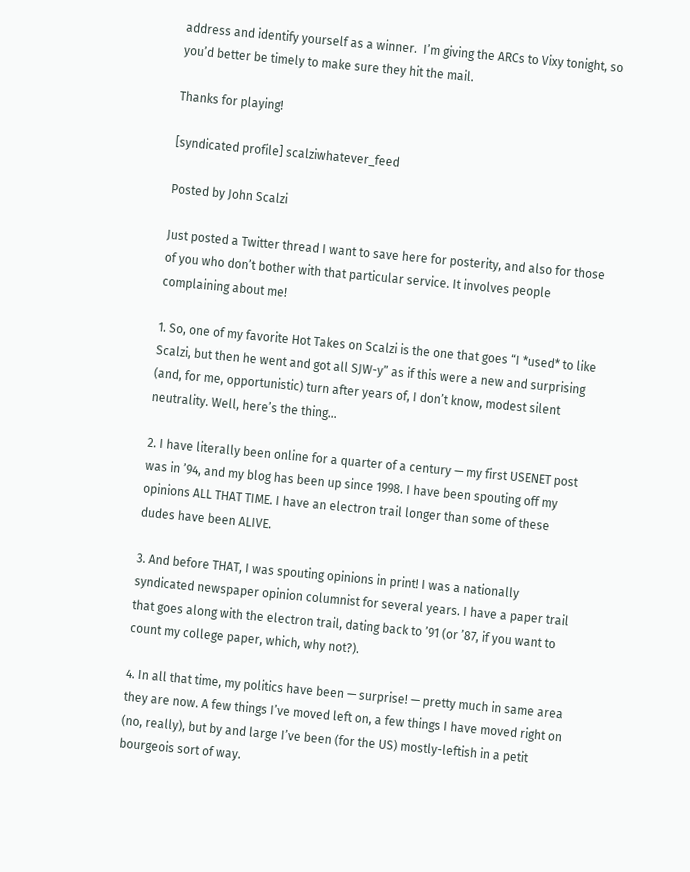address and identify yourself as a winner.  I’m giving the ARCs to Vixy tonight, so you’d better be timely to make sure they hit the mail.

Thanks for playing!

[syndicated profile] scalziwhatever_feed

Posted by John Scalzi

Just posted a Twitter thread I want to save here for posterity, and also for those of you who don’t bother with that particular service. It involves people complaining about me!

1. So, one of my favorite Hot Takes on Scalzi is the one that goes “I *used* to like Scalzi, but then he went and got all SJW-y” as if this were a new and surprising (and, for me, opportunistic) turn after years of, I don’t know, modest silent neutrality. Well, here’s the thing…

2. I have literally been online for a quarter of a century — my first USENET post was in ’94, and my blog has been up since 1998. I have been spouting off my opinions ALL THAT TIME. I have an electron trail longer than some of these dudes have been ALIVE.

3. And before THAT, I was spouting opinions in print! I was a nationally syndicated newspaper opinion columnist for several years. I have a paper trail that goes along with the electron trail, dating back to ’91 (or ’87, if you want to count my college paper, which, why not?).

4. In all that time, my politics have been — surprise! — pretty much in same area they are now. A few things I’ve moved left on, a few things I have moved right on (no, really), but by and large I’ve been (for the US) mostly-leftish in a petit bourgeois sort of way.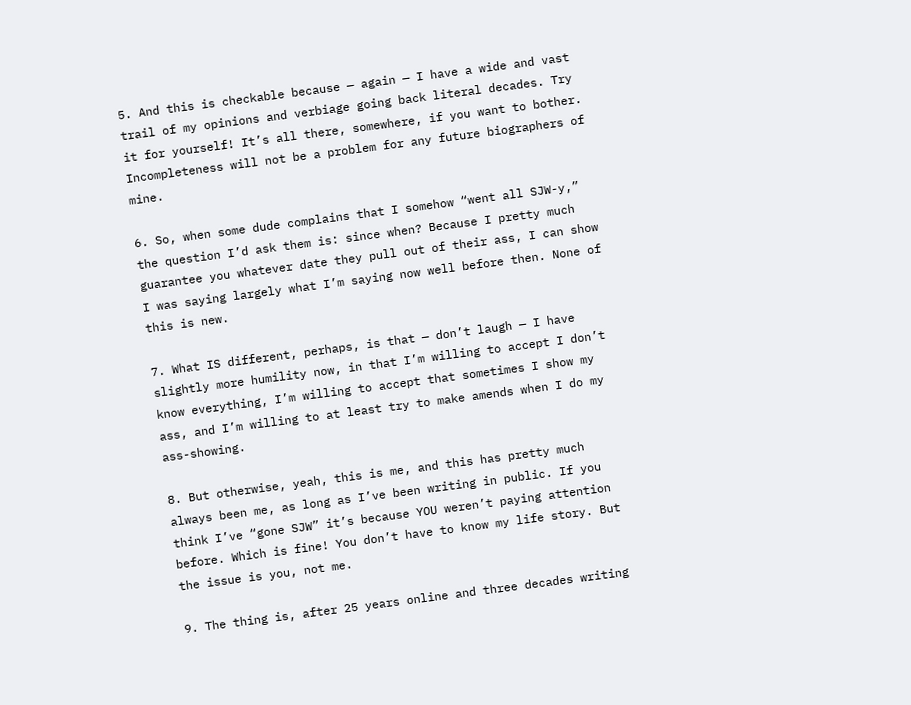5. And this is checkable because — again — I have a wide and vast trail of my opinions and verbiage going back literal decades. Try it for yourself! It’s all there, somewhere, if you want to bother. Incompleteness will not be a problem for any future biographers of mine.

6. So, when some dude complains that I somehow “went all SJW-y,” the question I’d ask them is: since when? Because I pretty much guarantee you whatever date they pull out of their ass, I can show I was saying largely what I’m saying now well before then. None of this is new.

7. What IS different, perhaps, is that — don’t laugh — I have slightly more humility now, in that I’m willing to accept I don’t know everything, I’m willing to accept that sometimes I show my ass, and I’m willing to at least try to make amends when I do my ass-showing.

8. But otherwise, yeah, this is me, and this has pretty much always been me, as long as I’ve been writing in public. If you think I’ve “gone SJW” it’s because YOU weren’t paying attention before. Which is fine! You don’t have to know my life story. But the issue is you, not me.

9. The thing is, after 25 years online and three decades writing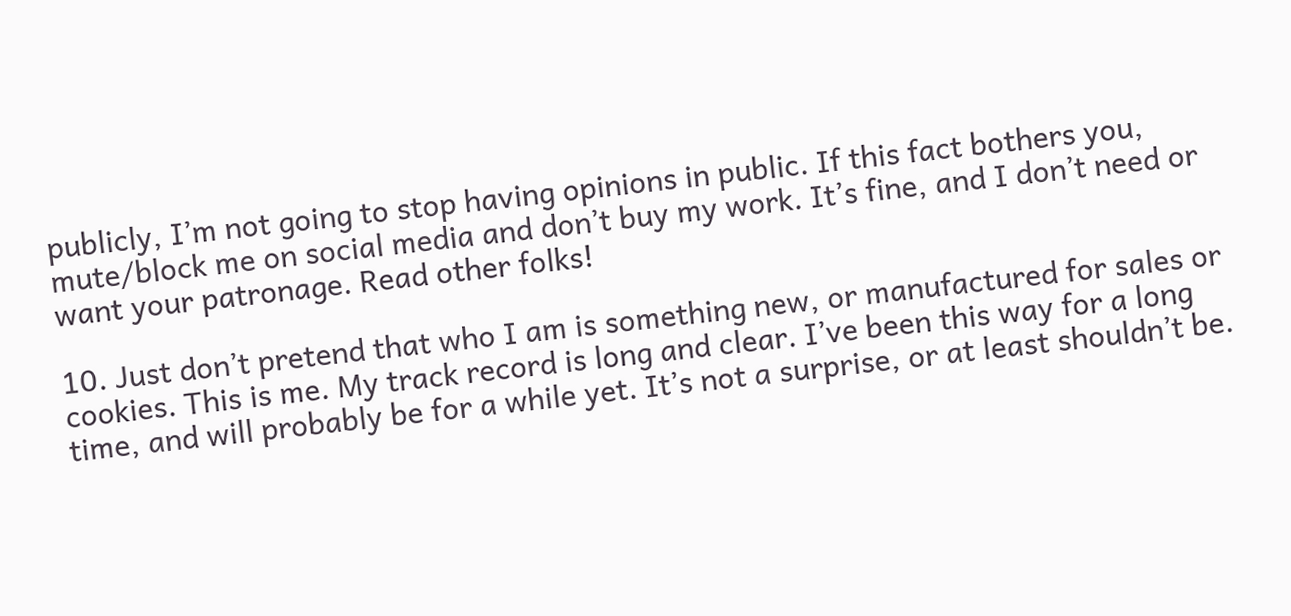publicly, I’m not going to stop having opinions in public. If this fact bothers you, mute/block me on social media and don’t buy my work. It’s fine, and I don’t need or want your patronage. Read other folks!

10. Just don’t pretend that who I am is something new, or manufactured for sales or cookies. This is me. My track record is long and clear. I’ve been this way for a long time, and will probably be for a while yet. It’s not a surprise, or at least shouldn’t be.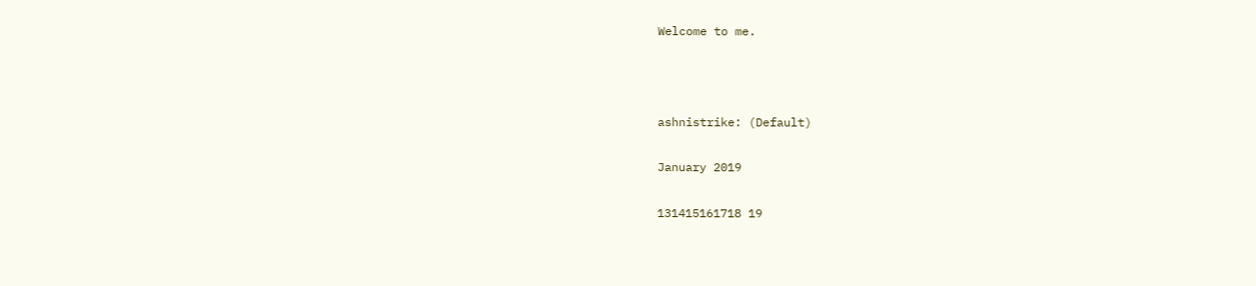Welcome to me.



ashnistrike: (Default)

January 2019

131415161718 19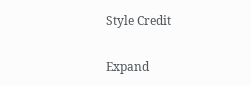Style Credit

Expand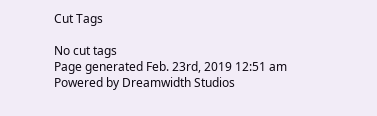Cut Tags

No cut tags
Page generated Feb. 23rd, 2019 12:51 am
Powered by Dreamwidth Studios